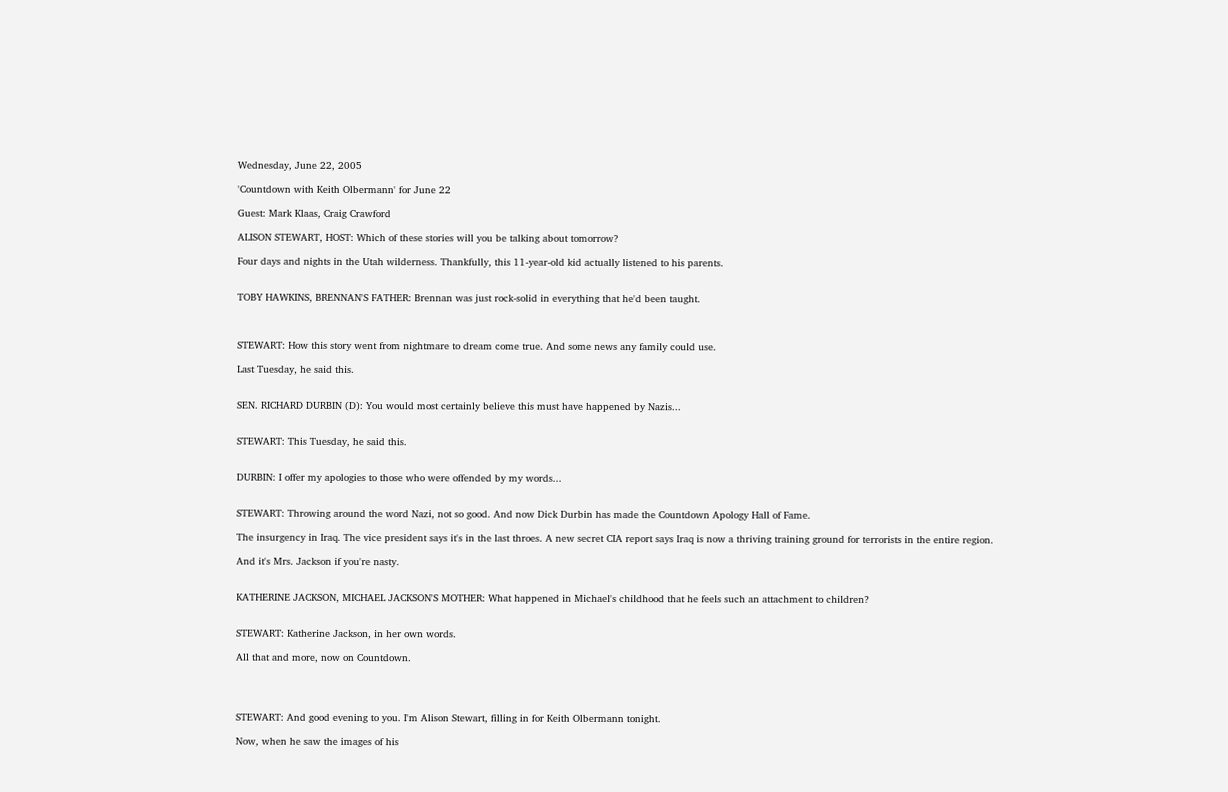Wednesday, June 22, 2005

'Countdown with Keith Olbermann' for June 22

Guest: Mark Klaas, Craig Crawford

ALISON STEWART, HOST: Which of these stories will you be talking about tomorrow?

Four days and nights in the Utah wilderness. Thankfully, this 11-year-old kid actually listened to his parents.


TOBY HAWKINS, BRENNAN'S FATHER: Brennan was just rock-solid in everything that he'd been taught.



STEWART: How this story went from nightmare to dream come true. And some news any family could use.

Last Tuesday, he said this.


SEN. RICHARD DURBIN (D): You would most certainly believe this must have happened by Nazis...


STEWART: This Tuesday, he said this.


DURBIN: I offer my apologies to those who were offended by my words...


STEWART: Throwing around the word Nazi, not so good. And now Dick Durbin has made the Countdown Apology Hall of Fame.

The insurgency in Iraq. The vice president says it's in the last throes. A new secret CIA report says Iraq is now a thriving training ground for terrorists in the entire region.

And it's Mrs. Jackson if you're nasty.


KATHERINE JACKSON, MICHAEL JACKSON'S MOTHER: What happened in Michael's childhood that he feels such an attachment to children?


STEWART: Katherine Jackson, in her own words.

All that and more, now on Countdown.




STEWART: And good evening to you. I'm Alison Stewart, filling in for Keith Olbermann tonight.

Now, when he saw the images of his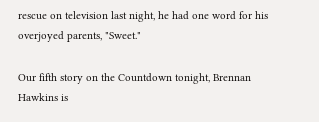rescue on television last night, he had one word for his overjoyed parents, "Sweet."

Our fifth story on the Countdown tonight, Brennan Hawkins is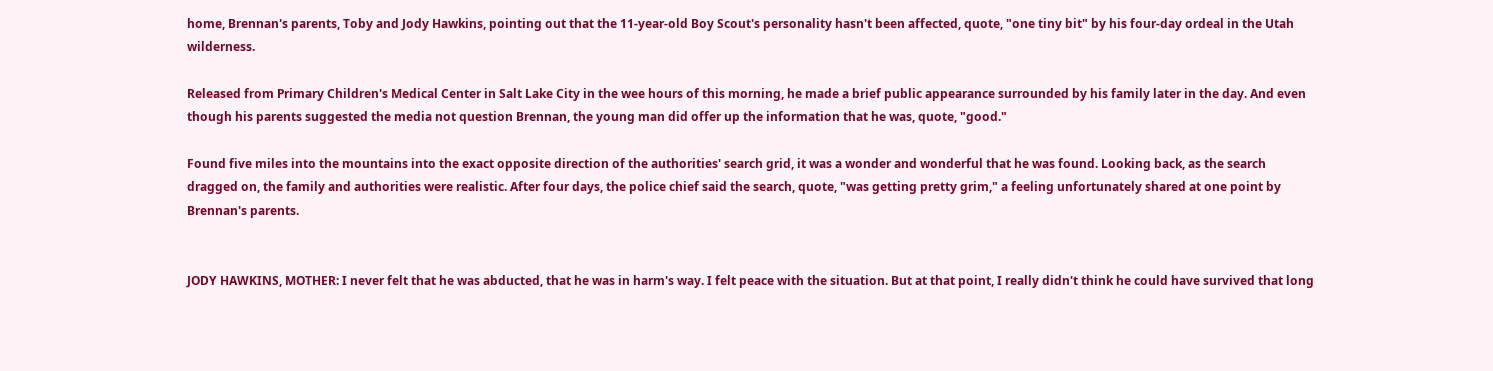home, Brennan's parents, Toby and Jody Hawkins, pointing out that the 11-year-old Boy Scout's personality hasn't been affected, quote, "one tiny bit" by his four-day ordeal in the Utah wilderness.

Released from Primary Children's Medical Center in Salt Lake City in the wee hours of this morning, he made a brief public appearance surrounded by his family later in the day. And even though his parents suggested the media not question Brennan, the young man did offer up the information that he was, quote, "good."

Found five miles into the mountains into the exact opposite direction of the authorities' search grid, it was a wonder and wonderful that he was found. Looking back, as the search dragged on, the family and authorities were realistic. After four days, the police chief said the search, quote, "was getting pretty grim," a feeling unfortunately shared at one point by Brennan's parents.


JODY HAWKINS, MOTHER: I never felt that he was abducted, that he was in harm's way. I felt peace with the situation. But at that point, I really didn't think he could have survived that long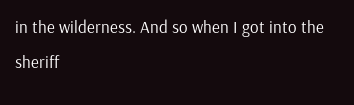in the wilderness. And so when I got into the sheriff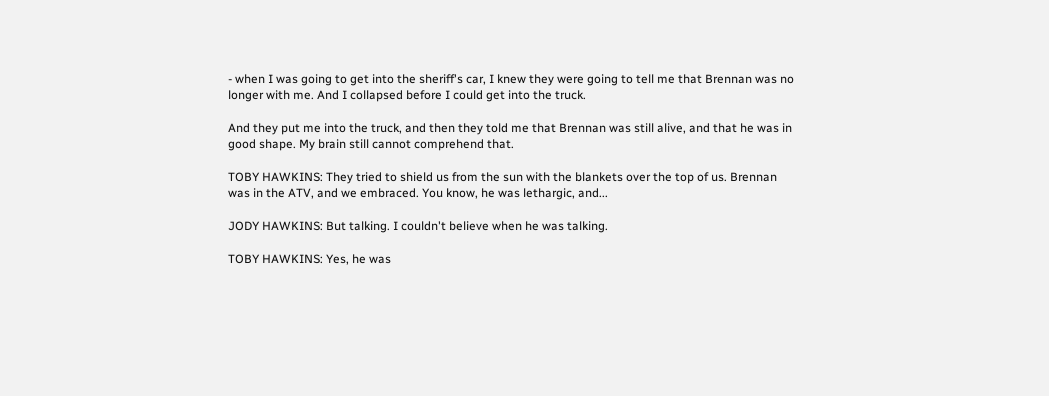- when I was going to get into the sheriff's car, I knew they were going to tell me that Brennan was no longer with me. And I collapsed before I could get into the truck.

And they put me into the truck, and then they told me that Brennan was still alive, and that he was in good shape. My brain still cannot comprehend that.

TOBY HAWKINS: They tried to shield us from the sun with the blankets over the top of us. Brennan was in the ATV, and we embraced. You know, he was lethargic, and...

JODY HAWKINS: But talking. I couldn't believe when he was talking.

TOBY HAWKINS: Yes, he was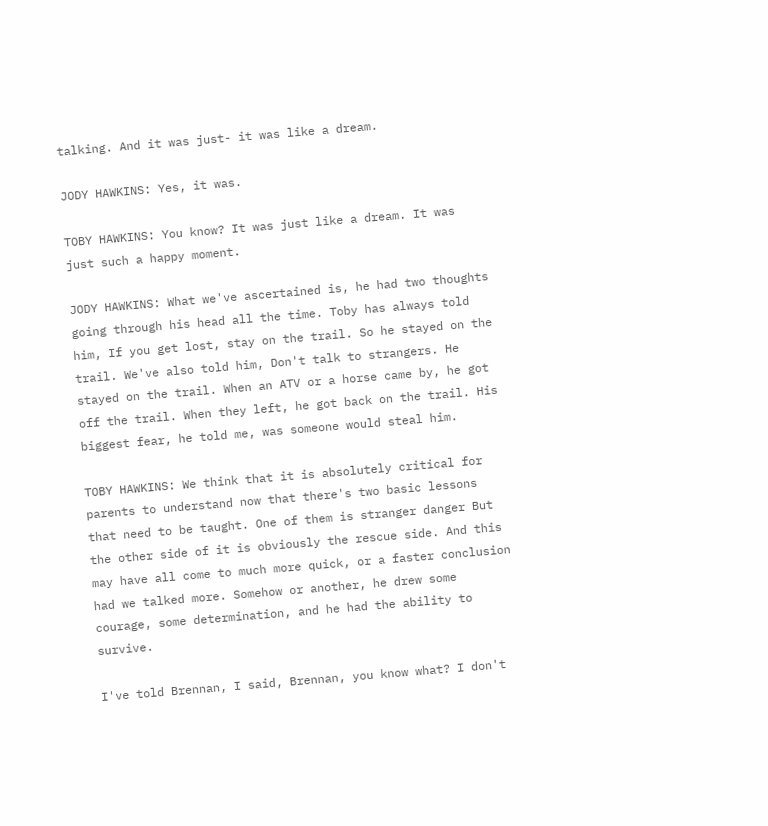talking. And it was just- it was like a dream.

JODY HAWKINS: Yes, it was.

TOBY HAWKINS: You know? It was just like a dream. It was just such a happy moment.

JODY HAWKINS: What we've ascertained is, he had two thoughts going through his head all the time. Toby has always told him, If you get lost, stay on the trail. So he stayed on the trail. We've also told him, Don't talk to strangers. He stayed on the trail. When an ATV or a horse came by, he got off the trail. When they left, he got back on the trail. His biggest fear, he told me, was someone would steal him.

TOBY HAWKINS: We think that it is absolutely critical for parents to understand now that there's two basic lessons that need to be taught. One of them is stranger danger But the other side of it is obviously the rescue side. And this may have all come to much more quick, or a faster conclusion had we talked more. Somehow or another, he drew some courage, some determination, and he had the ability to survive.

I've told Brennan, I said, Brennan, you know what? I don't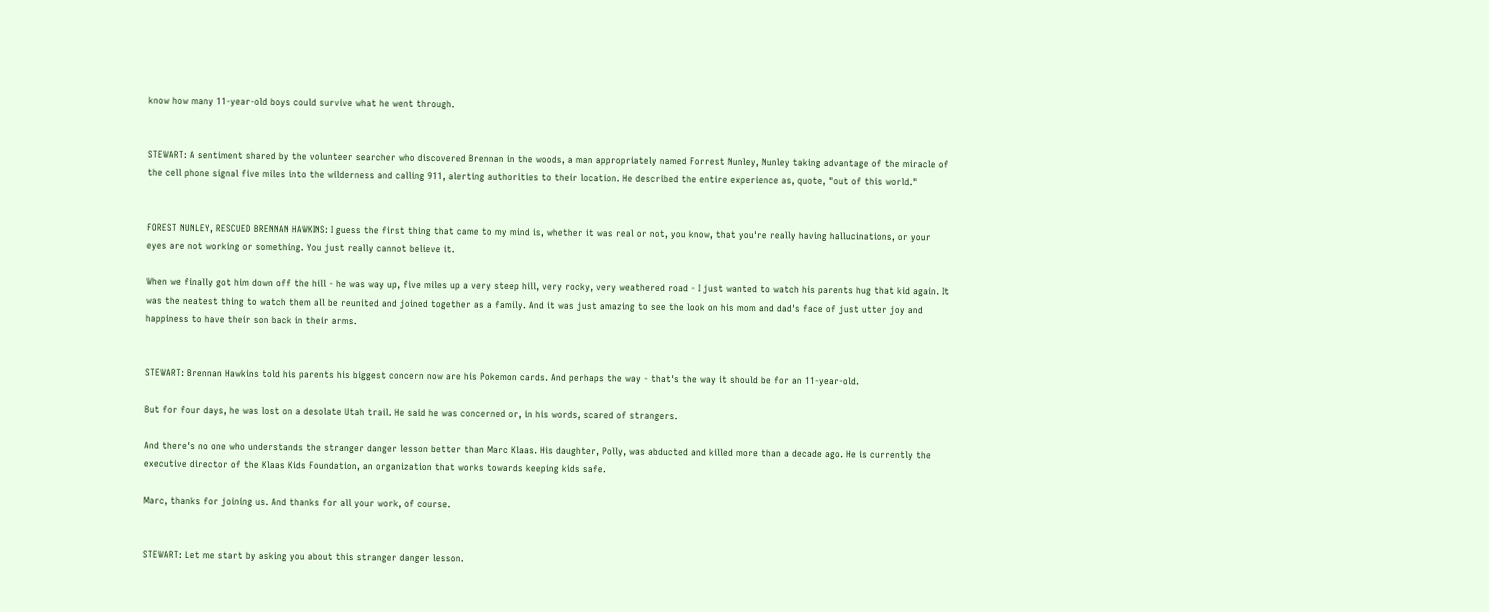know how many 11-year-old boys could survive what he went through.


STEWART: A sentiment shared by the volunteer searcher who discovered Brennan in the woods, a man appropriately named Forrest Nunley, Nunley taking advantage of the miracle of the cell phone signal five miles into the wilderness and calling 911, alerting authorities to their location. He described the entire experience as, quote, "out of this world."


FOREST NUNLEY, RESCUED BRENNAN HAWKINS: I guess the first thing that came to my mind is, whether it was real or not, you know, that you're really having hallucinations, or your eyes are not working or something. You just really cannot believe it.

When we finally got him down off the hill - he was way up, five miles up a very steep hill, very rocky, very weathered road - I just wanted to watch his parents hug that kid again. It was the neatest thing to watch them all be reunited and joined together as a family. And it was just amazing to see the look on his mom and dad's face of just utter joy and happiness to have their son back in their arms.


STEWART: Brennan Hawkins told his parents his biggest concern now are his Pokemon cards. And perhaps the way - that's the way it should be for an 11-year-old.

But for four days, he was lost on a desolate Utah trail. He said he was concerned or, in his words, scared of strangers.

And there's no one who understands the stranger danger lesson better than Marc Klaas. His daughter, Polly, was abducted and killed more than a decade ago. He is currently the executive director of the Klaas Kids Foundation, an organization that works towards keeping kids safe.

Marc, thanks for joining us. And thanks for all your work, of course.


STEWART: Let me start by asking you about this stranger danger lesson.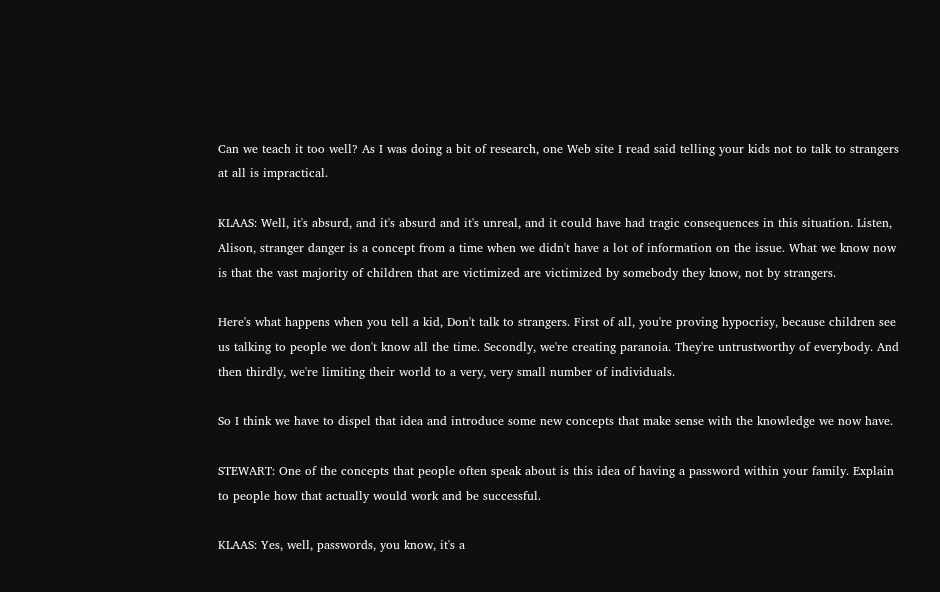Can we teach it too well? As I was doing a bit of research, one Web site I read said telling your kids not to talk to strangers at all is impractical.

KLAAS: Well, it's absurd, and it's absurd and it's unreal, and it could have had tragic consequences in this situation. Listen, Alison, stranger danger is a concept from a time when we didn't have a lot of information on the issue. What we know now is that the vast majority of children that are victimized are victimized by somebody they know, not by strangers.

Here's what happens when you tell a kid, Don't talk to strangers. First of all, you're proving hypocrisy, because children see us talking to people we don't know all the time. Secondly, we're creating paranoia. They're untrustworthy of everybody. And then thirdly, we're limiting their world to a very, very small number of individuals.

So I think we have to dispel that idea and introduce some new concepts that make sense with the knowledge we now have.

STEWART: One of the concepts that people often speak about is this idea of having a password within your family. Explain to people how that actually would work and be successful.

KLAAS: Yes, well, passwords, you know, it's a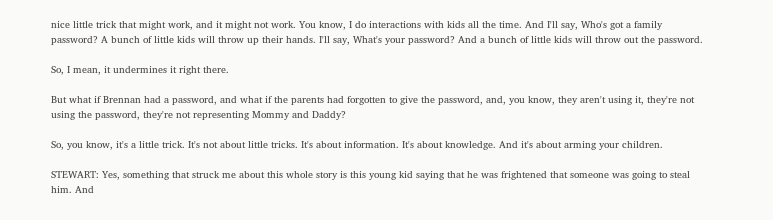nice little trick that might work, and it might not work. You know, I do interactions with kids all the time. And I'll say, Who's got a family password? A bunch of little kids will throw up their hands. I'll say, What's your password? And a bunch of little kids will throw out the password.

So, I mean, it undermines it right there.

But what if Brennan had a password, and what if the parents had forgotten to give the password, and, you know, they aren't using it, they're not using the password, they're not representing Mommy and Daddy?

So, you know, it's a little trick. It's not about little tricks. It's about information. It's about knowledge. And it's about arming your children.

STEWART: Yes, something that struck me about this whole story is this young kid saying that he was frightened that someone was going to steal him. And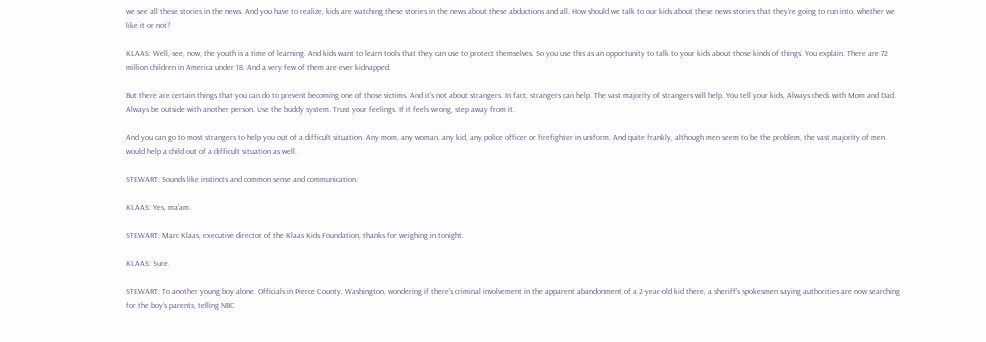we see all these stories in the news. And you have to realize, kids are watching these stories in the news about these abductions and all. How should we talk to our kids about these news stories that they're going to run into, whether we like it or not?

KLAAS: Well, see, now, the youth is a time of learning. And kids want to learn tools that they can use to protect themselves. So you use this as an opportunity to talk to your kids about those kinds of things. You explain. There are 72 million children in America under 18. And a very few of them are ever kidnapped.

But there are certain things that you can do to prevent becoming one of those victims. And it's not about strangers. In fact, strangers can help. The vast majority of strangers will help. You tell your kids, Always check with Mom and Dad. Always be outside with another person. Use the buddy system. Trust your feelings. If it feels wrong, step away from it.

And you can go to most strangers to help you out of a difficult situation. Any mom, any woman, any kid, any police officer or firefighter in uniform. And quite frankly, although men seem to be the problem, the vast majority of men would help a child out of a difficult situation as well.

STEWART: Sounds like instincts and common sense and communication.

KLAAS: Yes, ma'am.

STEWART: Marc Klaas, executive director of the Klaas Kids Foundation, thanks for weighing in tonight.

KLAAS: Sure.

STEWART: To another young boy alone. Officials in Pierce County, Washington, wondering if there's criminal involvement in the apparent abandonment of a 2-year-old kid there, a sheriff's spokesmen saying authorities are now searching for the boy's parents, telling NBC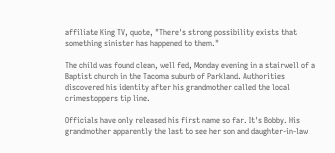affiliate King TV, quote, "There's strong possibility exists that something sinister has happened to them."

The child was found clean, well fed, Monday evening in a stairwell of a Baptist church in the Tacoma suburb of Parkland. Authorities discovered his identity after his grandmother called the local crimestoppers tip line.

Officials have only released his first name so far. It's Bobby. His grandmother apparently the last to see her son and daughter-in-law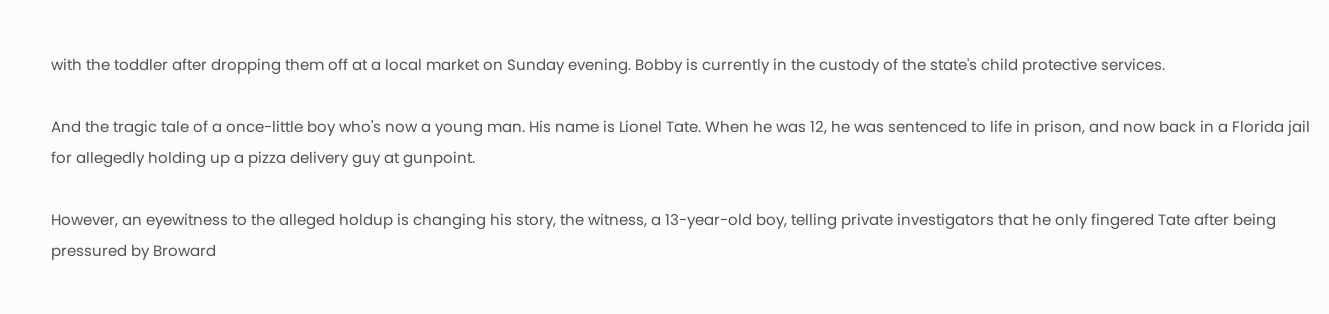with the toddler after dropping them off at a local market on Sunday evening. Bobby is currently in the custody of the state's child protective services.

And the tragic tale of a once-little boy who's now a young man. His name is Lionel Tate. When he was 12, he was sentenced to life in prison, and now back in a Florida jail for allegedly holding up a pizza delivery guy at gunpoint.

However, an eyewitness to the alleged holdup is changing his story, the witness, a 13-year-old boy, telling private investigators that he only fingered Tate after being pressured by Broward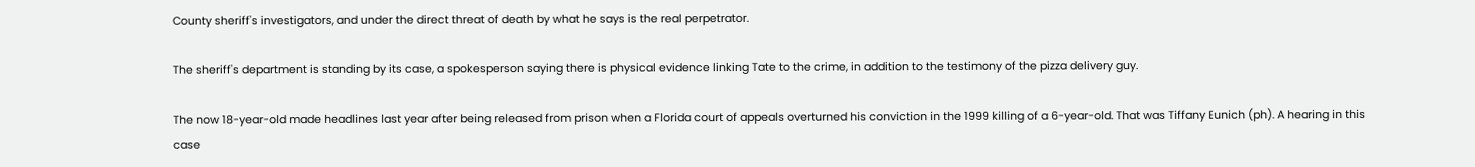County sheriff's investigators, and under the direct threat of death by what he says is the real perpetrator.

The sheriff's department is standing by its case, a spokesperson saying there is physical evidence linking Tate to the crime, in addition to the testimony of the pizza delivery guy.

The now 18-year-old made headlines last year after being released from prison when a Florida court of appeals overturned his conviction in the 1999 killing of a 6-year-old. That was Tiffany Eunich (ph). A hearing in this case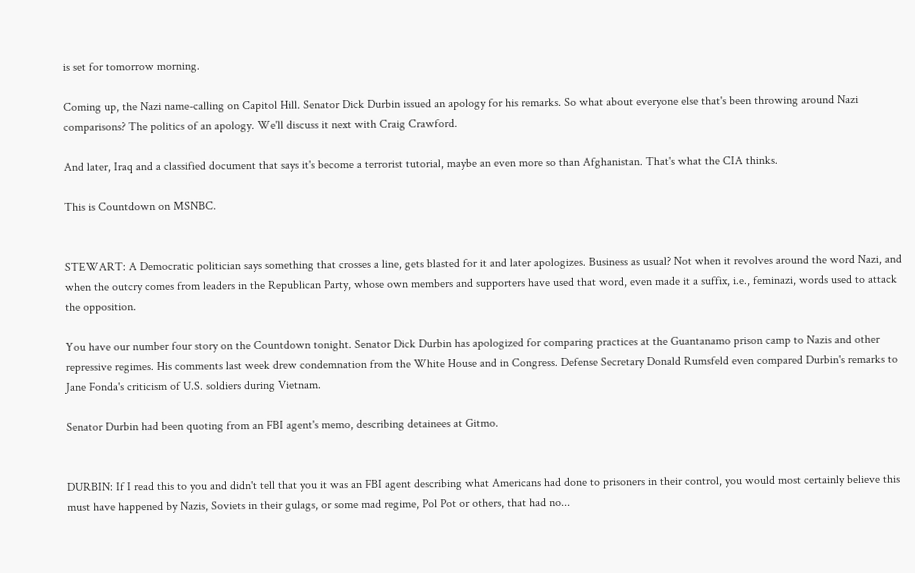is set for tomorrow morning.

Coming up, the Nazi name-calling on Capitol Hill. Senator Dick Durbin issued an apology for his remarks. So what about everyone else that's been throwing around Nazi comparisons? The politics of an apology. We'll discuss it next with Craig Crawford.

And later, Iraq and a classified document that says it's become a terrorist tutorial, maybe an even more so than Afghanistan. That's what the CIA thinks.

This is Countdown on MSNBC.


STEWART: A Democratic politician says something that crosses a line, gets blasted for it and later apologizes. Business as usual? Not when it revolves around the word Nazi, and when the outcry comes from leaders in the Republican Party, whose own members and supporters have used that word, even made it a suffix, i.e., feminazi, words used to attack the opposition.

You have our number four story on the Countdown tonight. Senator Dick Durbin has apologized for comparing practices at the Guantanamo prison camp to Nazis and other repressive regimes. His comments last week drew condemnation from the White House and in Congress. Defense Secretary Donald Rumsfeld even compared Durbin's remarks to Jane Fonda's criticism of U.S. soldiers during Vietnam.

Senator Durbin had been quoting from an FBI agent's memo, describing detainees at Gitmo.


DURBIN: If I read this to you and didn't tell that you it was an FBI agent describing what Americans had done to prisoners in their control, you would most certainly believe this must have happened by Nazis, Soviets in their gulags, or some mad regime, Pol Pot or others, that had no...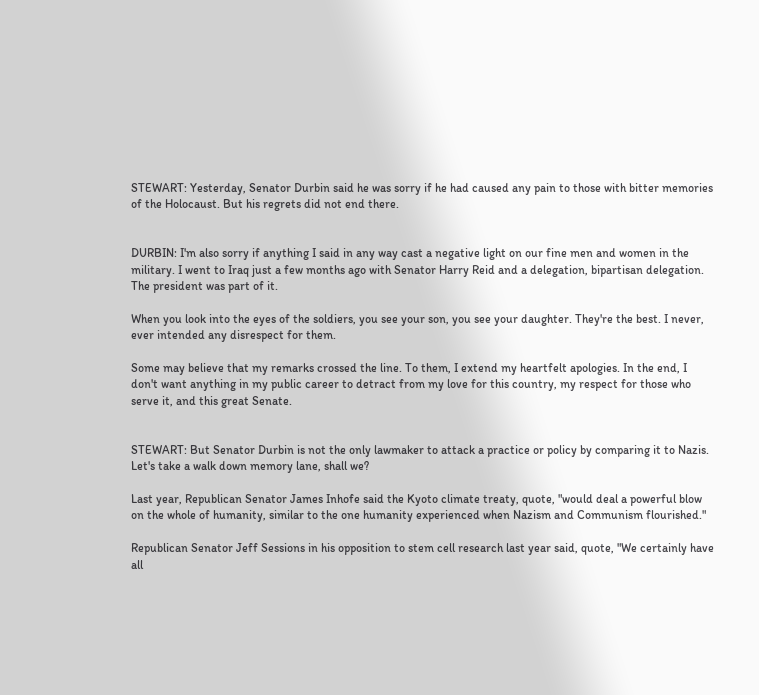STEWART: Yesterday, Senator Durbin said he was sorry if he had caused any pain to those with bitter memories of the Holocaust. But his regrets did not end there.


DURBIN: I'm also sorry if anything I said in any way cast a negative light on our fine men and women in the military. I went to Iraq just a few months ago with Senator Harry Reid and a delegation, bipartisan delegation. The president was part of it.

When you look into the eyes of the soldiers, you see your son, you see your daughter. They're the best. I never, ever intended any disrespect for them.

Some may believe that my remarks crossed the line. To them, I extend my heartfelt apologies. In the end, I don't want anything in my public career to detract from my love for this country, my respect for those who serve it, and this great Senate.


STEWART: But Senator Durbin is not the only lawmaker to attack a practice or policy by comparing it to Nazis. Let's take a walk down memory lane, shall we?

Last year, Republican Senator James Inhofe said the Kyoto climate treaty, quote, "would deal a powerful blow on the whole of humanity, similar to the one humanity experienced when Nazism and Communism flourished."

Republican Senator Jeff Sessions in his opposition to stem cell research last year said, quote, "We certainly have all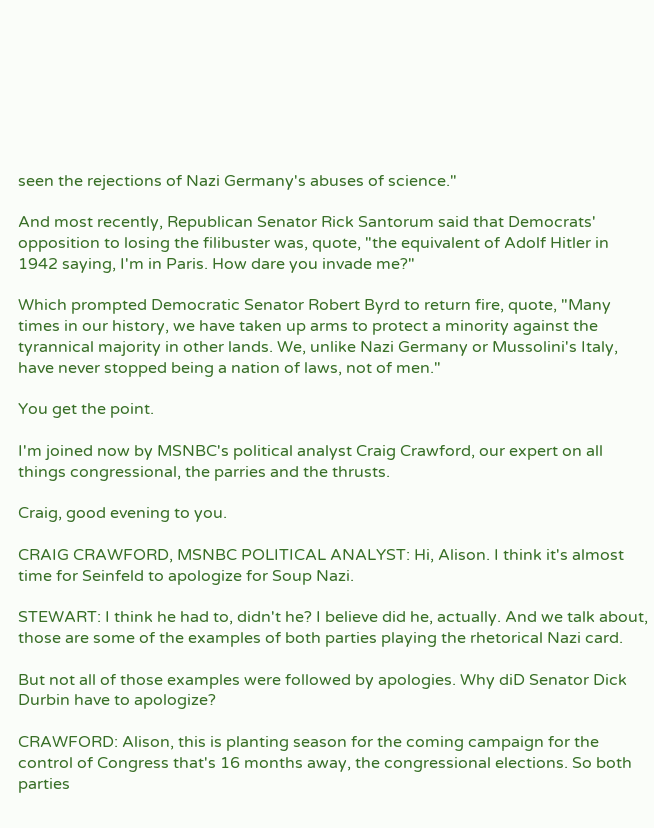seen the rejections of Nazi Germany's abuses of science."

And most recently, Republican Senator Rick Santorum said that Democrats' opposition to losing the filibuster was, quote, "the equivalent of Adolf Hitler in 1942 saying, I'm in Paris. How dare you invade me?"

Which prompted Democratic Senator Robert Byrd to return fire, quote, "Many times in our history, we have taken up arms to protect a minority against the tyrannical majority in other lands. We, unlike Nazi Germany or Mussolini's Italy, have never stopped being a nation of laws, not of men."

You get the point.

I'm joined now by MSNBC's political analyst Craig Crawford, our expert on all things congressional, the parries and the thrusts.

Craig, good evening to you.

CRAIG CRAWFORD, MSNBC POLITICAL ANALYST: Hi, Alison. I think it's almost time for Seinfeld to apologize for Soup Nazi.

STEWART: I think he had to, didn't he? I believe did he, actually. And we talk about, those are some of the examples of both parties playing the rhetorical Nazi card.

But not all of those examples were followed by apologies. Why diD Senator Dick Durbin have to apologize?

CRAWFORD: Alison, this is planting season for the coming campaign for the control of Congress that's 16 months away, the congressional elections. So both parties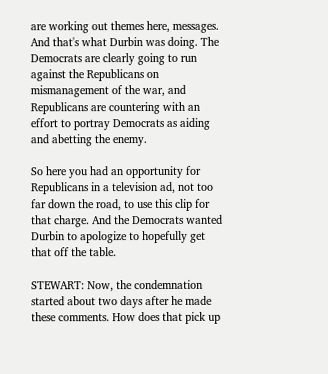are working out themes here, messages. And that's what Durbin was doing. The Democrats are clearly going to run against the Republicans on mismanagement of the war, and Republicans are countering with an effort to portray Democrats as aiding and abetting the enemy.

So here you had an opportunity for Republicans in a television ad, not too far down the road, to use this clip for that charge. And the Democrats wanted Durbin to apologize to hopefully get that off the table.

STEWART: Now, the condemnation started about two days after he made these comments. How does that pick up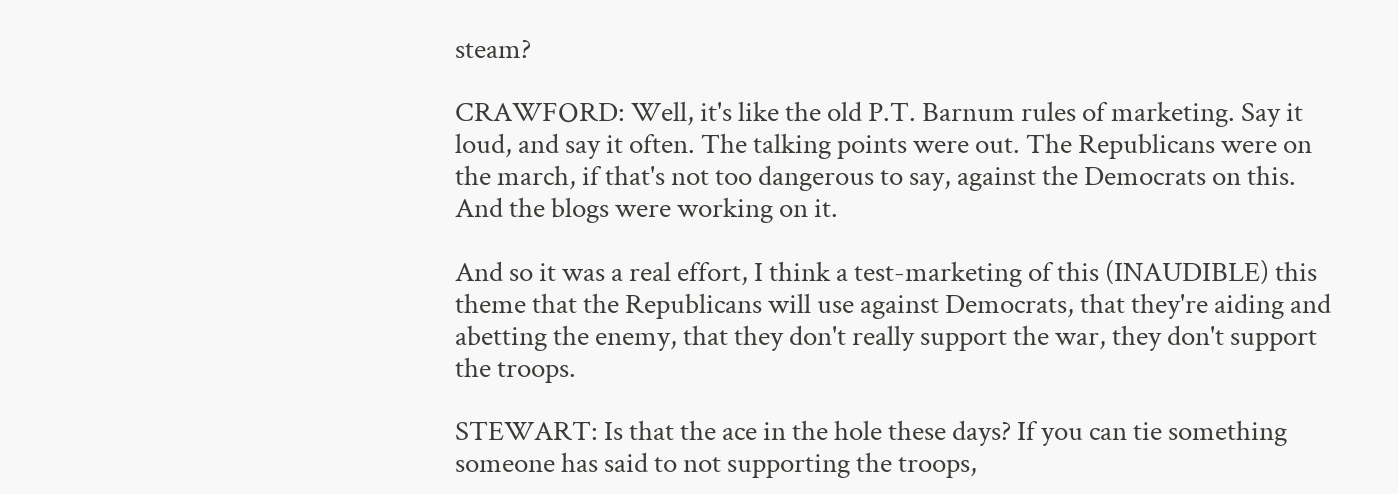steam?

CRAWFORD: Well, it's like the old P.T. Barnum rules of marketing. Say it loud, and say it often. The talking points were out. The Republicans were on the march, if that's not too dangerous to say, against the Democrats on this. And the blogs were working on it.

And so it was a real effort, I think a test-marketing of this (INAUDIBLE) this theme that the Republicans will use against Democrats, that they're aiding and abetting the enemy, that they don't really support the war, they don't support the troops.

STEWART: Is that the ace in the hole these days? If you can tie something someone has said to not supporting the troops,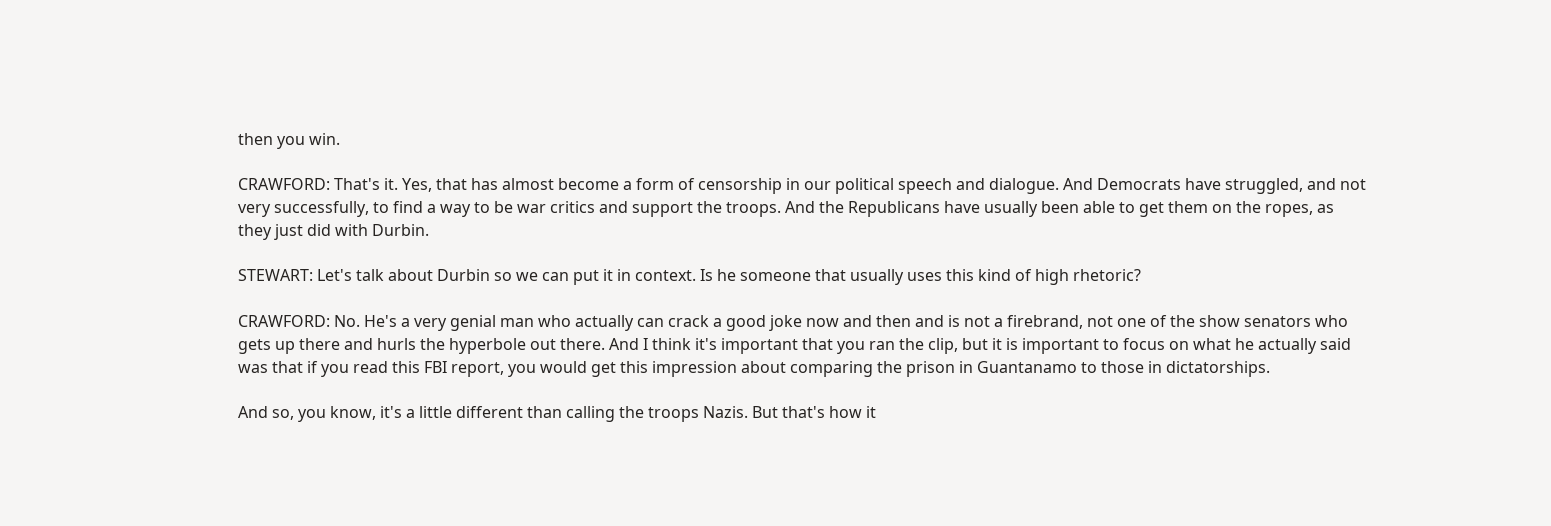then you win.

CRAWFORD: That's it. Yes, that has almost become a form of censorship in our political speech and dialogue. And Democrats have struggled, and not very successfully, to find a way to be war critics and support the troops. And the Republicans have usually been able to get them on the ropes, as they just did with Durbin.

STEWART: Let's talk about Durbin so we can put it in context. Is he someone that usually uses this kind of high rhetoric?

CRAWFORD: No. He's a very genial man who actually can crack a good joke now and then and is not a firebrand, not one of the show senators who gets up there and hurls the hyperbole out there. And I think it's important that you ran the clip, but it is important to focus on what he actually said was that if you read this FBI report, you would get this impression about comparing the prison in Guantanamo to those in dictatorships.

And so, you know, it's a little different than calling the troops Nazis. But that's how it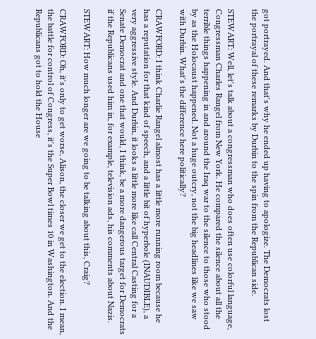got portrayed. And that's why he ended up having to apologize. The Democrats lost the portrayal of these remarks by Durbin to the spin from the Republican side.

STEWART: Well, let's talk about a congressman who does often use colorful language, Congressman Charles Rangel from New York. He compared the silence about all the terrible things happening in and around the Iraq war to the silence to those who stood by as the Holocaust happened. Not a huge outcry, not the big headlines like we saw with Durbin. What's the difference here politically?

CRAWFORD: I think Charlie Rangel almost has a little more running room because he has a reputation for that kind of speech, and a little bit of hyperbole (INAUDIBLE), a very aggressive style. And Durbin, it looks a little more like call Central Casting for a Senate Democrat and one that would, I think, be a more dangerous target for Democrats if the Republicans used him in, for example, television ads, his comments about Nazis.

STEWART: How much longer are we going to be talking about this, Craig?

CRAWFORD: Oh, it's only to get worse, Alison, the closer we get to the election. I mean, the battle for control of Congress, it's the Super Bowl times 10 in Washington. And the Republicans got to hold the House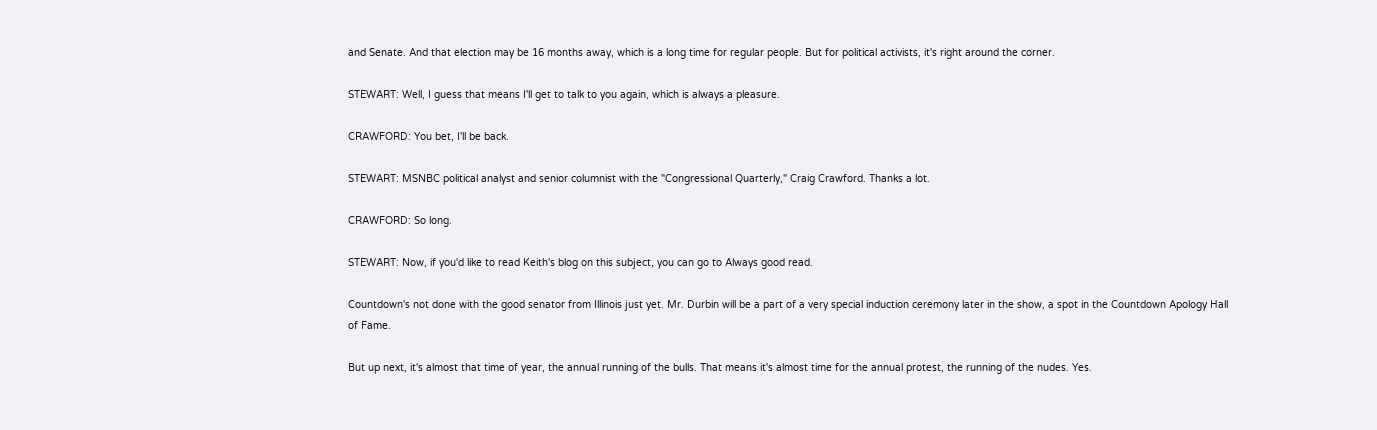and Senate. And that election may be 16 months away, which is a long time for regular people. But for political activists, it's right around the corner.

STEWART: Well, I guess that means I'll get to talk to you again, which is always a pleasure.

CRAWFORD: You bet, I'll be back.

STEWART: MSNBC political analyst and senior columnist with the "Congressional Quarterly," Craig Crawford. Thanks a lot.

CRAWFORD: So long.

STEWART: Now, if you'd like to read Keith's blog on this subject, you can go to Always good read.

Countdown's not done with the good senator from Illinois just yet. Mr. Durbin will be a part of a very special induction ceremony later in the show, a spot in the Countdown Apology Hall of Fame.

But up next, it's almost that time of year, the annual running of the bulls. That means it's almost time for the annual protest, the running of the nudes. Yes.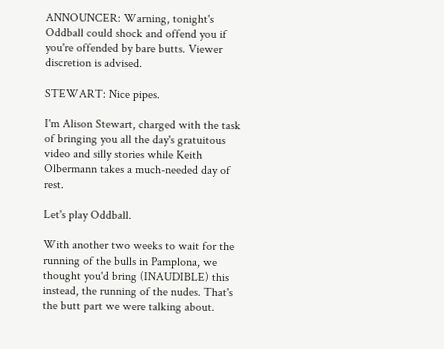ANNOUNCER: Warning, tonight's Oddball could shock and offend you if you're offended by bare butts. Viewer discretion is advised.

STEWART: Nice pipes.

I'm Alison Stewart, charged with the task of bringing you all the day's gratuitous video and silly stories while Keith Olbermann takes a much-needed day of rest.

Let's play Oddball.

With another two weeks to wait for the running of the bulls in Pamplona, we thought you'd bring (INAUDIBLE) this instead, the running of the nudes. That's the butt part we were talking about.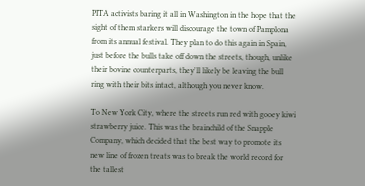PITA activists baring it all in Washington in the hope that the sight of them starkers will discourage the town of Pamplona from its annual festival. They plan to do this again in Spain, just before the bulls take off down the streets, though, unlike their bovine counterparts, they'll likely be leaving the bull ring with their bits intact, although you never know.

To New York City, where the streets run red with gooey kiwi strawberry juice. This was the brainchild of the Snapple Company, which decided that the best way to promote its new line of frozen treats was to break the world record for the tallest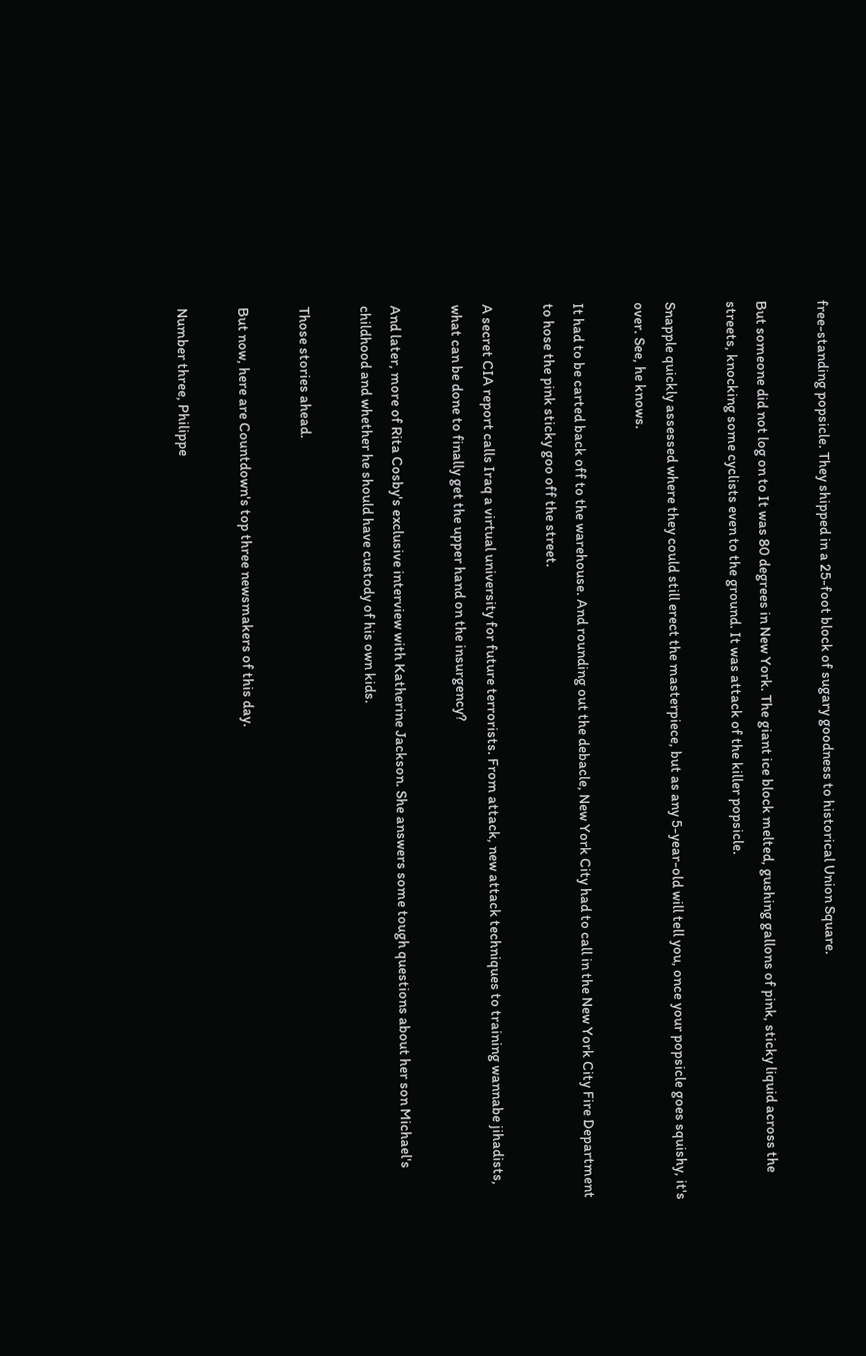free-standing popsicle. They shipped in a 25-foot block of sugary goodness to historical Union Square.

But someone did not log on to It was 80 degrees in New York. The giant ice block melted, gushing gallons of pink, sticky liquid across the streets, knocking some cyclists even to the ground. It was attack of the killer popsicle.

Snapple quickly assessed where they could still erect the masterpiece, but as any 5-year-old will tell you, once your popsicle goes squishy, it's over. See, he knows.

It had to be carted back off to the warehouse. And rounding out the debacle, New York City had to call in the New York City Fire Department to hose the pink sticky goo off the street.

A secret CIA report calls Iraq a virtual university for future terrorists. From attack, new attack techniques to training wannabe jihadists, what can be done to finally get the upper hand on the insurgency?

And later, more of Rita Cosby's exclusive interview with Katherine Jackson. She answers some tough questions about her son Michael's childhood and whether he should have custody of his own kids.

Those stories ahead.

But now, here are Countdown's top three newsmakers of this day.

Number three, Philippe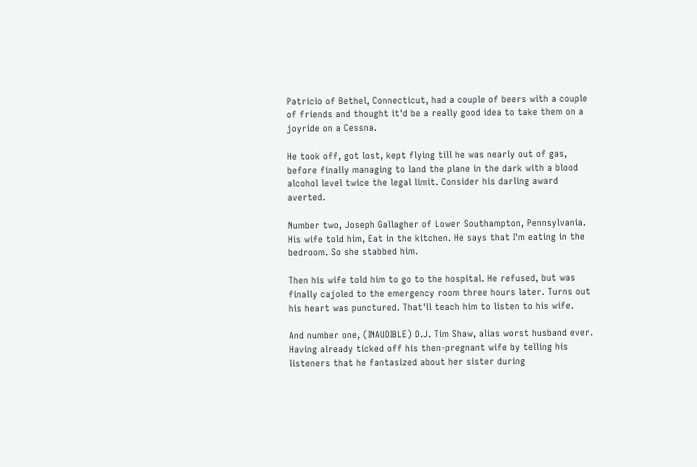Patricio of Bethel, Connecticut, had a couple of beers with a couple of friends and thought it'd be a really good idea to take them on a joyride on a Cessna.

He took off, got lost, kept flying till he was nearly out of gas, before finally managing to land the plane in the dark with a blood alcohol level twice the legal limit. Consider his darling award averted.

Number two, Joseph Gallagher of Lower Southampton, Pennsylvania. His wife told him, Eat in the kitchen. He says that I'm eating in the bedroom. So she stabbed him.

Then his wife told him to go to the hospital. He refused, but was finally cajoled to the emergency room three hours later. Turns out his heart was punctured. That'll teach him to listen to his wife.

And number one, (INAUDIBLE) D.J. Tim Shaw, alias worst husband ever. Having already ticked off his then-pregnant wife by telling his listeners that he fantasized about her sister during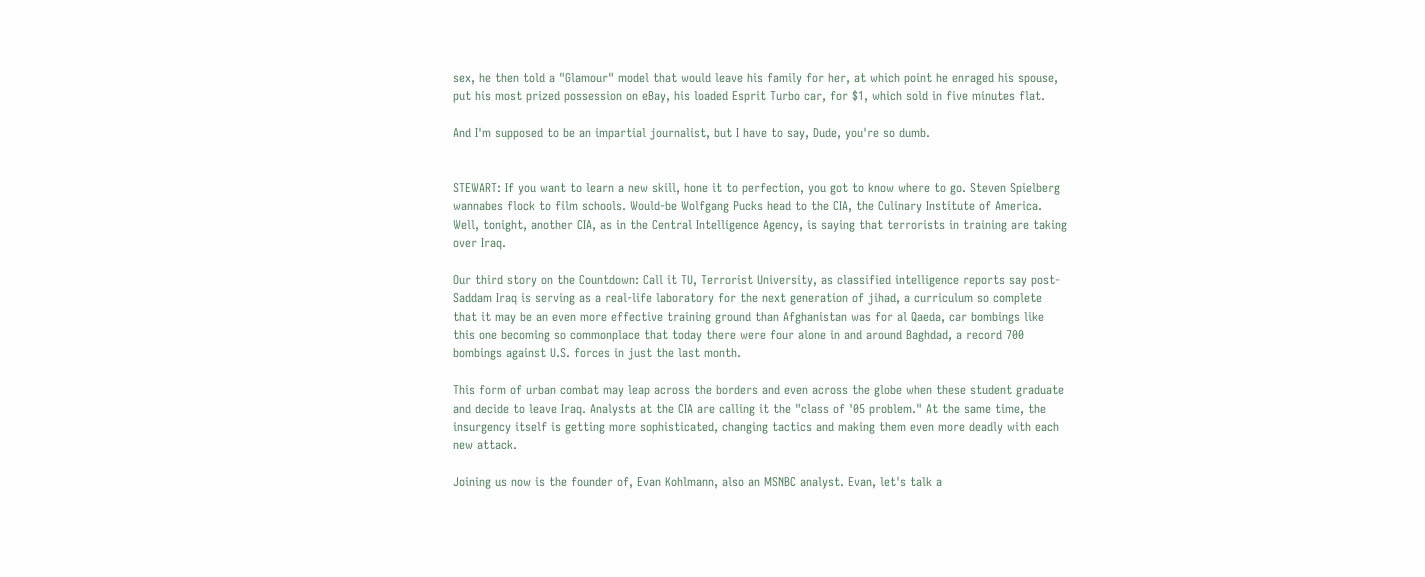sex, he then told a "Glamour" model that would leave his family for her, at which point he enraged his spouse, put his most prized possession on eBay, his loaded Esprit Turbo car, for $1, which sold in five minutes flat.

And I'm supposed to be an impartial journalist, but I have to say, Dude, you're so dumb.


STEWART: If you want to learn a new skill, hone it to perfection, you got to know where to go. Steven Spielberg wannabes flock to film schools. Would-be Wolfgang Pucks head to the CIA, the Culinary Institute of America. Well, tonight, another CIA, as in the Central Intelligence Agency, is saying that terrorists in training are taking over Iraq.

Our third story on the Countdown: Call it TU, Terrorist University, as classified intelligence reports say post-Saddam Iraq is serving as a real-life laboratory for the next generation of jihad, a curriculum so complete that it may be an even more effective training ground than Afghanistan was for al Qaeda, car bombings like this one becoming so commonplace that today there were four alone in and around Baghdad, a record 700 bombings against U.S. forces in just the last month.

This form of urban combat may leap across the borders and even across the globe when these student graduate and decide to leave Iraq. Analysts at the CIA are calling it the "class of '05 problem." At the same time, the insurgency itself is getting more sophisticated, changing tactics and making them even more deadly with each new attack.

Joining us now is the founder of, Evan Kohlmann, also an MSNBC analyst. Evan, let's talk a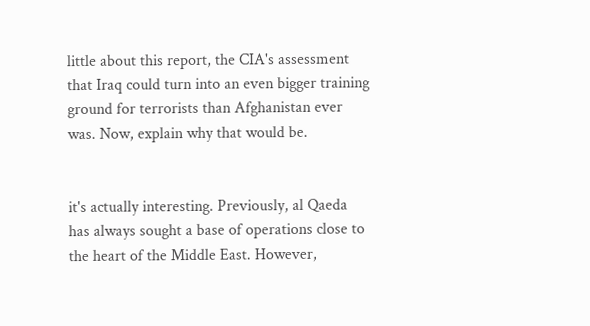little about this report, the CIA's assessment that Iraq could turn into an even bigger training ground for terrorists than Afghanistan ever was. Now, explain why that would be.


it's actually interesting. Previously, al Qaeda has always sought a base of operations close to the heart of the Middle East. However,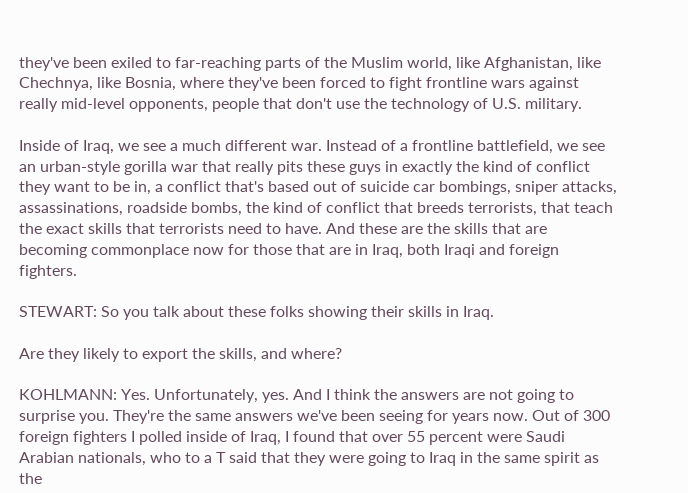they've been exiled to far-reaching parts of the Muslim world, like Afghanistan, like Chechnya, like Bosnia, where they've been forced to fight frontline wars against really mid-level opponents, people that don't use the technology of U.S. military.

Inside of Iraq, we see a much different war. Instead of a frontline battlefield, we see an urban-style gorilla war that really pits these guys in exactly the kind of conflict they want to be in, a conflict that's based out of suicide car bombings, sniper attacks, assassinations, roadside bombs, the kind of conflict that breeds terrorists, that teach the exact skills that terrorists need to have. And these are the skills that are becoming commonplace now for those that are in Iraq, both Iraqi and foreign fighters.

STEWART: So you talk about these folks showing their skills in Iraq.

Are they likely to export the skills, and where?

KOHLMANN: Yes. Unfortunately, yes. And I think the answers are not going to surprise you. They're the same answers we've been seeing for years now. Out of 300 foreign fighters I polled inside of Iraq, I found that over 55 percent were Saudi Arabian nationals, who to a T said that they were going to Iraq in the same spirit as the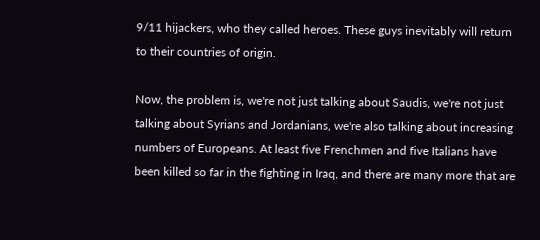9/11 hijackers, who they called heroes. These guys inevitably will return to their countries of origin.

Now, the problem is, we're not just talking about Saudis, we're not just talking about Syrians and Jordanians, we're also talking about increasing numbers of Europeans. At least five Frenchmen and five Italians have been killed so far in the fighting in Iraq, and there are many more that are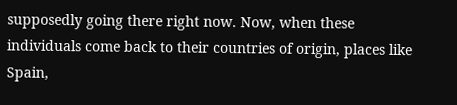supposedly going there right now. Now, when these individuals come back to their countries of origin, places like Spain,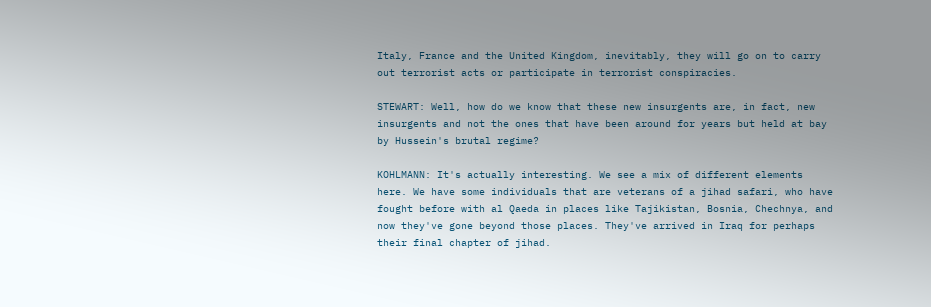Italy, France and the United Kingdom, inevitably, they will go on to carry out terrorist acts or participate in terrorist conspiracies.

STEWART: Well, how do we know that these new insurgents are, in fact, new insurgents and not the ones that have been around for years but held at bay by Hussein's brutal regime?

KOHLMANN: It's actually interesting. We see a mix of different elements here. We have some individuals that are veterans of a jihad safari, who have fought before with al Qaeda in places like Tajikistan, Bosnia, Chechnya, and now they've gone beyond those places. They've arrived in Iraq for perhaps their final chapter of jihad.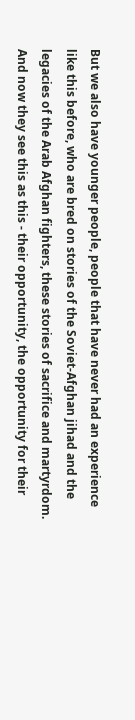But we also have younger people, people that have never had an experience like this before, who are bred on stories of the Soviet-Afghan jihad and the legacies of the Arab Afghan fighters, these stories of sacrifice and martyrdom. And now they see this as this - their opportunity, the opportunity for their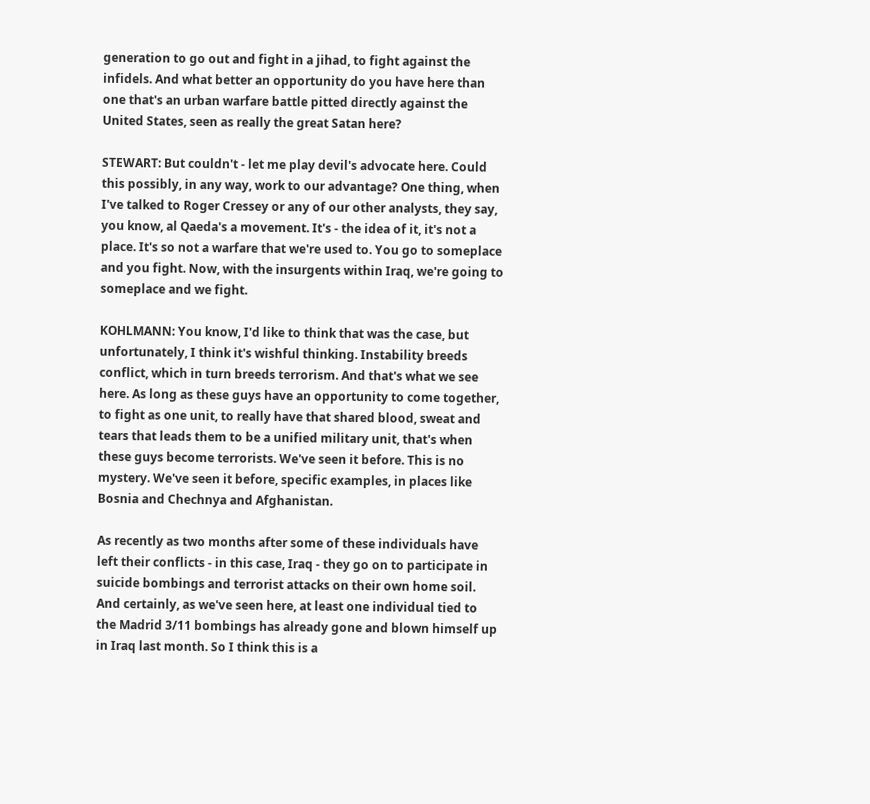generation to go out and fight in a jihad, to fight against the infidels. And what better an opportunity do you have here than one that's an urban warfare battle pitted directly against the United States, seen as really the great Satan here?

STEWART: But couldn't - let me play devil's advocate here. Could this possibly, in any way, work to our advantage? One thing, when I've talked to Roger Cressey or any of our other analysts, they say, you know, al Qaeda's a movement. It's - the idea of it, it's not a place. It's so not a warfare that we're used to. You go to someplace and you fight. Now, with the insurgents within Iraq, we're going to someplace and we fight.

KOHLMANN: You know, I'd like to think that was the case, but unfortunately, I think it's wishful thinking. Instability breeds conflict, which in turn breeds terrorism. And that's what we see here. As long as these guys have an opportunity to come together, to fight as one unit, to really have that shared blood, sweat and tears that leads them to be a unified military unit, that's when these guys become terrorists. We've seen it before. This is no mystery. We've seen it before, specific examples, in places like Bosnia and Chechnya and Afghanistan.

As recently as two months after some of these individuals have left their conflicts - in this case, Iraq - they go on to participate in suicide bombings and terrorist attacks on their own home soil. And certainly, as we've seen here, at least one individual tied to the Madrid 3/11 bombings has already gone and blown himself up in Iraq last month. So I think this is a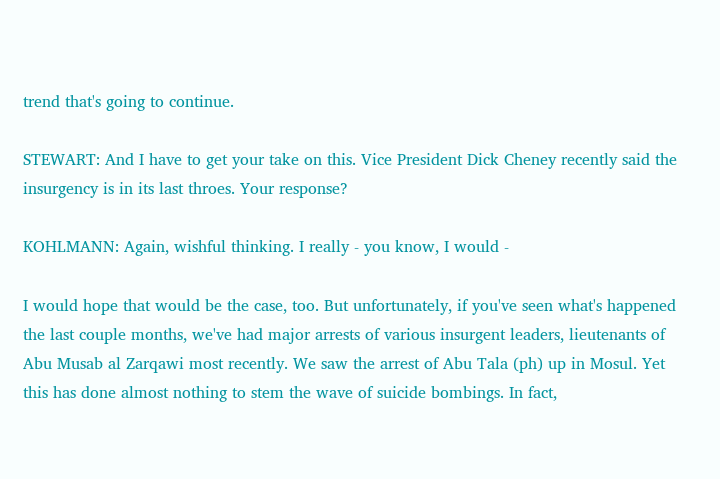trend that's going to continue.

STEWART: And I have to get your take on this. Vice President Dick Cheney recently said the insurgency is in its last throes. Your response?

KOHLMANN: Again, wishful thinking. I really - you know, I would -

I would hope that would be the case, too. But unfortunately, if you've seen what's happened the last couple months, we've had major arrests of various insurgent leaders, lieutenants of Abu Musab al Zarqawi most recently. We saw the arrest of Abu Tala (ph) up in Mosul. Yet this has done almost nothing to stem the wave of suicide bombings. In fact,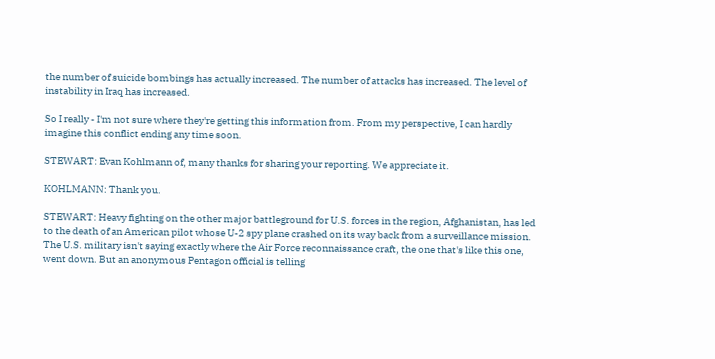the number of suicide bombings has actually increased. The number of attacks has increased. The level of instability in Iraq has increased.

So I really - I'm not sure where they're getting this information from. From my perspective, I can hardly imagine this conflict ending any time soon.

STEWART: Evan Kohlmann of, many thanks for sharing your reporting. We appreciate it.

KOHLMANN: Thank you.

STEWART: Heavy fighting on the other major battleground for U.S. forces in the region, Afghanistan, has led to the death of an American pilot whose U-2 spy plane crashed on its way back from a surveillance mission. The U.S. military isn't saying exactly where the Air Force reconnaissance craft, the one that's like this one, went down. But an anonymous Pentagon official is telling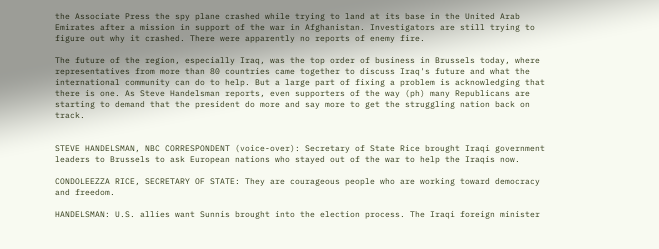the Associate Press the spy plane crashed while trying to land at its base in the United Arab Emirates after a mission in support of the war in Afghanistan. Investigators are still trying to figure out why it crashed. There were apparently no reports of enemy fire.

The future of the region, especially Iraq, was the top order of business in Brussels today, where representatives from more than 80 countries came together to discuss Iraq's future and what the international community can do to help. But a large part of fixing a problem is acknowledging that there is one. As Steve Handelsman reports, even supporters of the way (ph) many Republicans are starting to demand that the president do more and say more to get the struggling nation back on track.


STEVE HANDELSMAN, NBC CORRESPONDENT (voice-over): Secretary of State Rice brought Iraqi government leaders to Brussels to ask European nations who stayed out of the war to help the Iraqis now.

CONDOLEEZZA RICE, SECRETARY OF STATE: They are courageous people who are working toward democracy and freedom.

HANDELSMAN: U.S. allies want Sunnis brought into the election process. The Iraqi foreign minister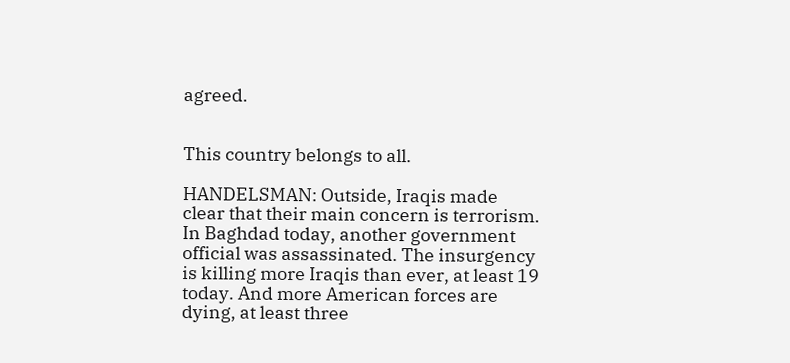agreed.


This country belongs to all.

HANDELSMAN: Outside, Iraqis made clear that their main concern is terrorism. In Baghdad today, another government official was assassinated. The insurgency is killing more Iraqis than ever, at least 19 today. And more American forces are dying, at least three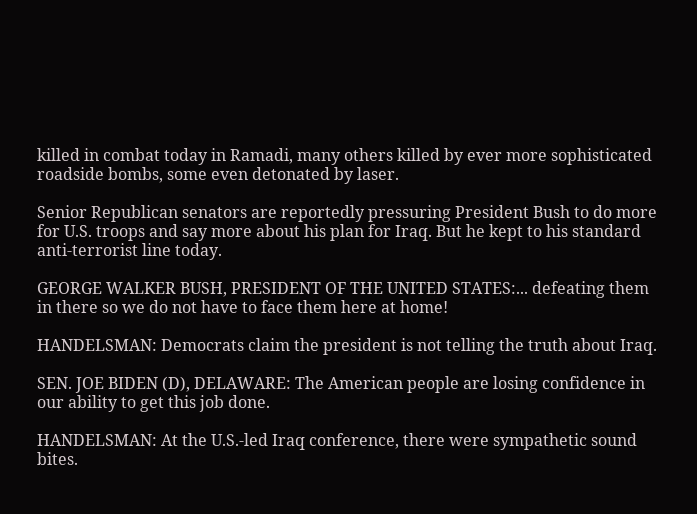killed in combat today in Ramadi, many others killed by ever more sophisticated roadside bombs, some even detonated by laser.

Senior Republican senators are reportedly pressuring President Bush to do more for U.S. troops and say more about his plan for Iraq. But he kept to his standard anti-terrorist line today.

GEORGE WALKER BUSH, PRESIDENT OF THE UNITED STATES:... defeating them in there so we do not have to face them here at home!

HANDELSMAN: Democrats claim the president is not telling the truth about Iraq.

SEN. JOE BIDEN (D), DELAWARE: The American people are losing confidence in our ability to get this job done.

HANDELSMAN: At the U.S.-led Iraq conference, there were sympathetic sound bites.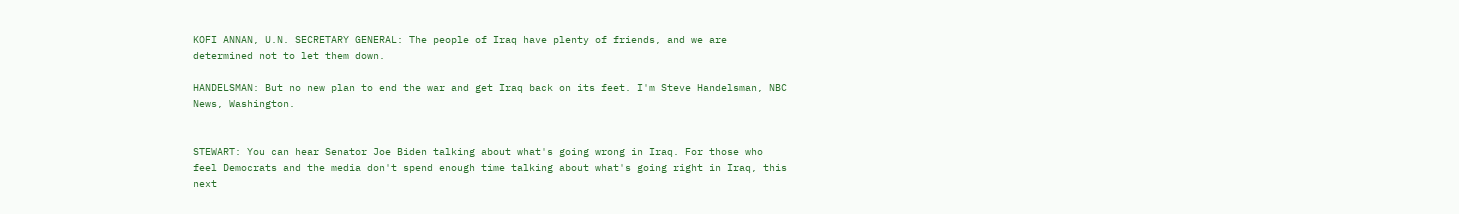KOFI ANNAN, U.N. SECRETARY GENERAL: The people of Iraq have plenty of friends, and we are determined not to let them down.

HANDELSMAN: But no new plan to end the war and get Iraq back on its feet. I'm Steve Handelsman, NBC News, Washington.


STEWART: You can hear Senator Joe Biden talking about what's going wrong in Iraq. For those who feel Democrats and the media don't spend enough time talking about what's going right in Iraq, this next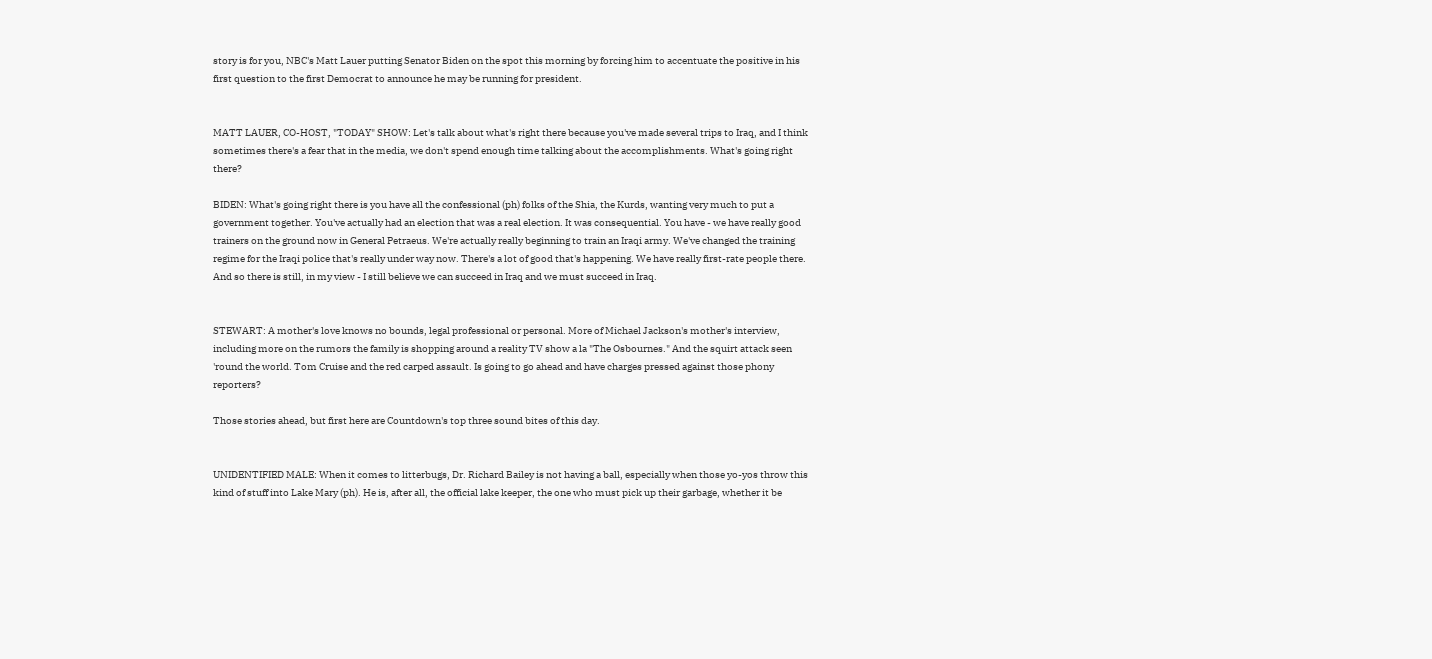story is for you, NBC's Matt Lauer putting Senator Biden on the spot this morning by forcing him to accentuate the positive in his first question to the first Democrat to announce he may be running for president.


MATT LAUER, CO-HOST, "TODAY" SHOW: Let's talk about what's right there because you've made several trips to Iraq, and I think sometimes there's a fear that in the media, we don't spend enough time talking about the accomplishments. What's going right there?

BIDEN: What's going right there is you have all the confessional (ph) folks of the Shia, the Kurds, wanting very much to put a government together. You've actually had an election that was a real election. It was consequential. You have - we have really good trainers on the ground now in General Petraeus. We're actually really beginning to train an Iraqi army. We've changed the training regime for the Iraqi police that's really under way now. There's a lot of good that's happening. We have really first-rate people there. And so there is still, in my view - I still believe we can succeed in Iraq and we must succeed in Iraq.


STEWART: A mother's love knows no bounds, legal professional or personal. More of Michael Jackson's mother's interview, including more on the rumors the family is shopping around a reality TV show a la "The Osbournes." And the squirt attack seen 'round the world. Tom Cruise and the red carped assault. Is going to go ahead and have charges pressed against those phony reporters?

Those stories ahead, but first here are Countdown's top three sound bites of this day.


UNIDENTIFIED MALE: When it comes to litterbugs, Dr. Richard Bailey is not having a ball, especially when those yo-yos throw this kind of stuff into Lake Mary (ph). He is, after all, the official lake keeper, the one who must pick up their garbage, whether it be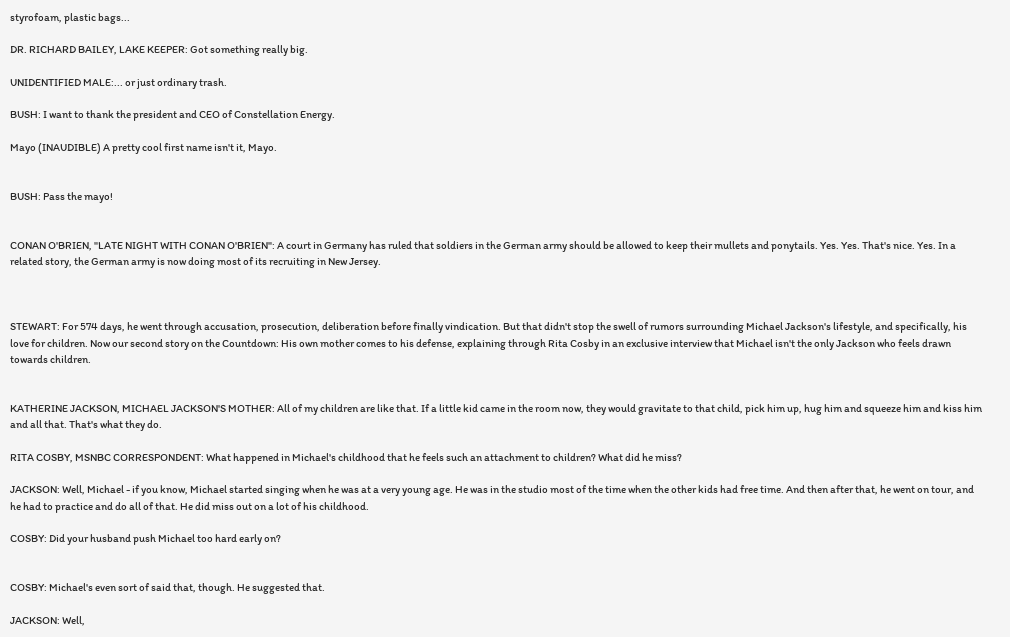styrofoam, plastic bags...

DR. RICHARD BAILEY, LAKE KEEPER: Got something really big.

UNIDENTIFIED MALE:... or just ordinary trash.

BUSH: I want to thank the president and CEO of Constellation Energy.

Mayo (INAUDIBLE) A pretty cool first name isn't it, Mayo.


BUSH: Pass the mayo!


CONAN O'BRIEN, "LATE NIGHT WITH CONAN O'BRIEN": A court in Germany has ruled that soldiers in the German army should be allowed to keep their mullets and ponytails. Yes. Yes. That's nice. Yes. In a related story, the German army is now doing most of its recruiting in New Jersey.



STEWART: For 574 days, he went through accusation, prosecution, deliberation before finally vindication. But that didn't stop the swell of rumors surrounding Michael Jackson's lifestyle, and specifically, his love for children. Now our second story on the Countdown: His own mother comes to his defense, explaining through Rita Cosby in an exclusive interview that Michael isn't the only Jackson who feels drawn towards children.


KATHERINE JACKSON, MICHAEL JACKSON'S MOTHER: All of my children are like that. If a little kid came in the room now, they would gravitate to that child, pick him up, hug him and squeeze him and kiss him and all that. That's what they do.

RITA COSBY, MSNBC CORRESPONDENT: What happened in Michael's childhood that he feels such an attachment to children? What did he miss?

JACKSON: Well, Michael - if you know, Michael started singing when he was at a very young age. He was in the studio most of the time when the other kids had free time. And then after that, he went on tour, and he had to practice and do all of that. He did miss out on a lot of his childhood.

COSBY: Did your husband push Michael too hard early on?


COSBY: Michael's even sort of said that, though. He suggested that.

JACKSON: Well,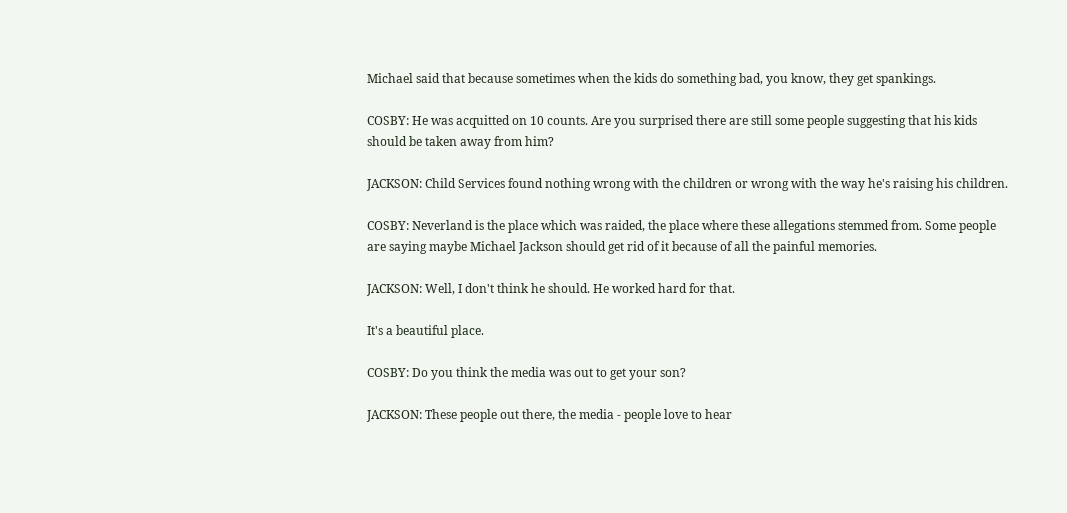Michael said that because sometimes when the kids do something bad, you know, they get spankings.

COSBY: He was acquitted on 10 counts. Are you surprised there are still some people suggesting that his kids should be taken away from him?

JACKSON: Child Services found nothing wrong with the children or wrong with the way he's raising his children.

COSBY: Neverland is the place which was raided, the place where these allegations stemmed from. Some people are saying maybe Michael Jackson should get rid of it because of all the painful memories.

JACKSON: Well, I don't think he should. He worked hard for that.

It's a beautiful place.

COSBY: Do you think the media was out to get your son?

JACKSON: These people out there, the media - people love to hear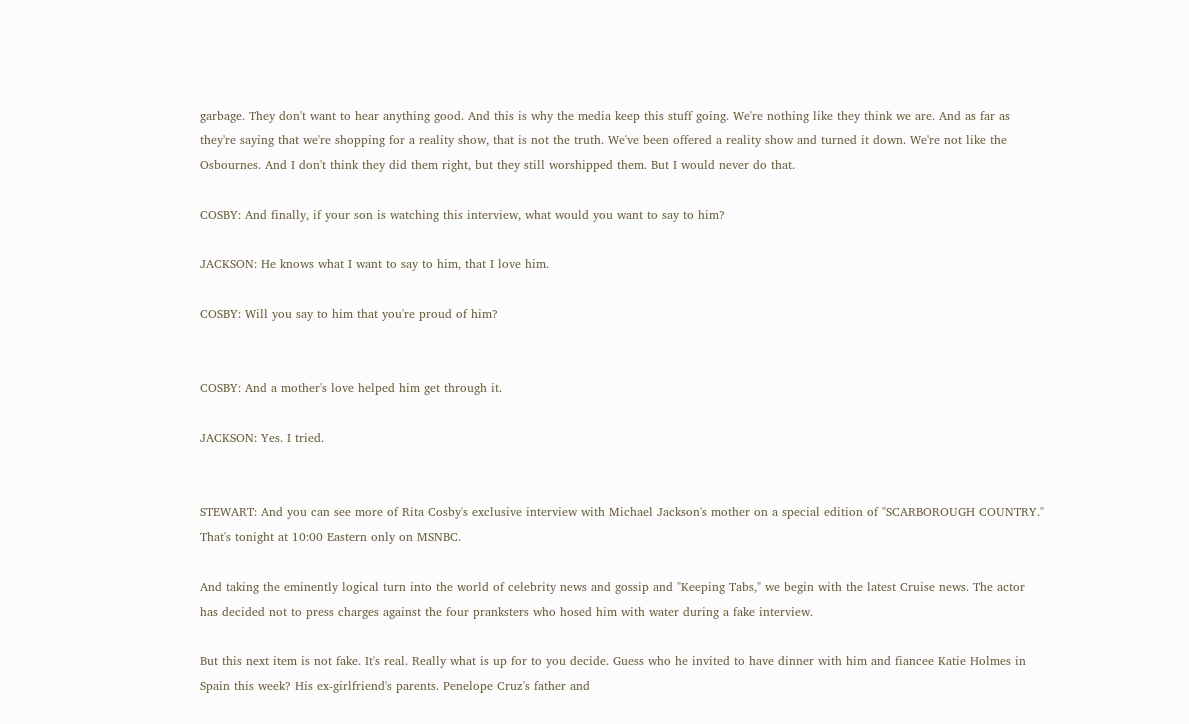garbage. They don't want to hear anything good. And this is why the media keep this stuff going. We're nothing like they think we are. And as far as they're saying that we're shopping for a reality show, that is not the truth. We've been offered a reality show and turned it down. We're not like the Osbournes. And I don't think they did them right, but they still worshipped them. But I would never do that.

COSBY: And finally, if your son is watching this interview, what would you want to say to him?

JACKSON: He knows what I want to say to him, that I love him.

COSBY: Will you say to him that you're proud of him?


COSBY: And a mother's love helped him get through it.

JACKSON: Yes. I tried.


STEWART: And you can see more of Rita Cosby's exclusive interview with Michael Jackson's mother on a special edition of "SCARBOROUGH COUNTRY." That's tonight at 10:00 Eastern only on MSNBC.

And taking the eminently logical turn into the world of celebrity news and gossip and "Keeping Tabs," we begin with the latest Cruise news. The actor has decided not to press charges against the four pranksters who hosed him with water during a fake interview.

But this next item is not fake. It's real. Really what is up for to you decide. Guess who he invited to have dinner with him and fiancee Katie Holmes in Spain this week? His ex-girlfriend's parents. Penelope Cruz's father and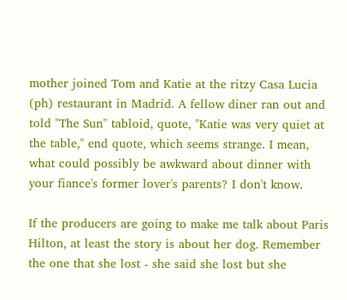mother joined Tom and Katie at the ritzy Casa Lucia (ph) restaurant in Madrid. A fellow diner ran out and told "The Sun" tabloid, quote, "Katie was very quiet at the table," end quote, which seems strange. I mean, what could possibly be awkward about dinner with your fiance's former lover's parents? I don't know.

If the producers are going to make me talk about Paris Hilton, at least the story is about her dog. Remember the one that she lost - she said she lost but she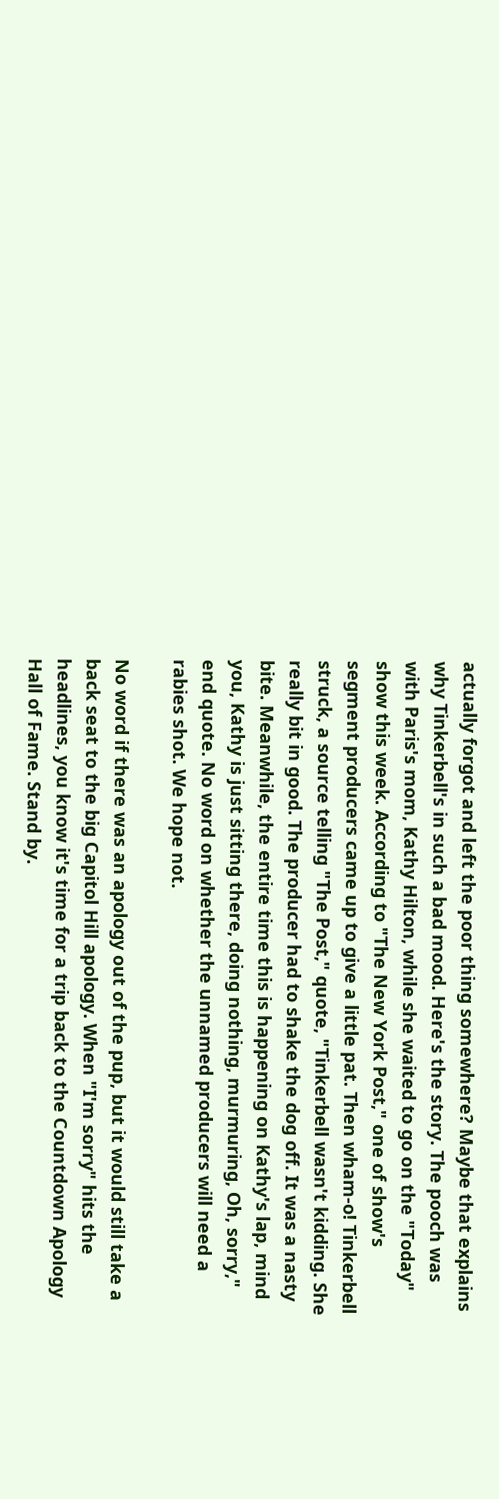actually forgot and left the poor thing somewhere? Maybe that explains why Tinkerbell's in such a bad mood. Here's the story. The pooch was with Paris's mom, Kathy Hilton, while she waited to go on the "Today" show this week. According to "The New York Post," one of show's segment producers came up to give a little pat. Then wham-o! Tinkerbell struck, a source telling "The Post," quote, "Tinkerbell wasn't kidding. She really bit in good. The producer had to shake the dog off. It was a nasty bite. Meanwhile, the entire time this is happening on Kathy's lap, mind you, Kathy is just sitting there, doing nothing, murmuring, Oh, sorry," end quote. No word on whether the unnamed producers will need a rabies shot. We hope not.

No word if there was an apology out of the pup, but it would still take a back seat to the big Capitol Hill apology. When "I'm sorry" hits the headlines, you know it's time for a trip back to the Countdown Apology Hall of Fame. Stand by.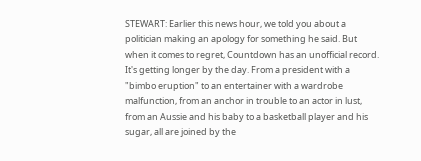STEWART: Earlier this news hour, we told you about a politician making an apology for something he said. But when it comes to regret, Countdown has an unofficial record. It's getting longer by the day. From a president with a "bimbo eruption" to an entertainer with a wardrobe malfunction, from an anchor in trouble to an actor in lust, from an Aussie and his baby to a basketball player and his sugar, all are joined by the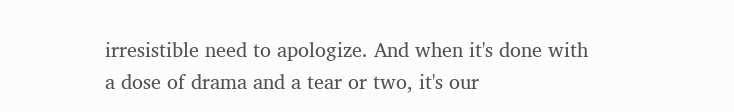irresistible need to apologize. And when it's done with a dose of drama and a tear or two, it's our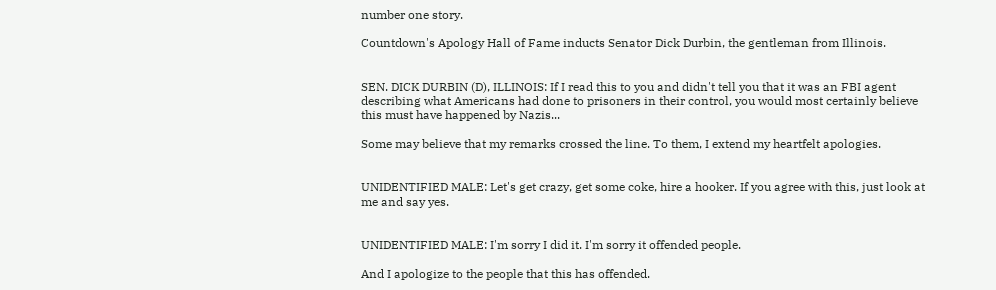number one story.

Countdown's Apology Hall of Fame inducts Senator Dick Durbin, the gentleman from Illinois.


SEN. DICK DURBIN (D), ILLINOIS: If I read this to you and didn't tell you that it was an FBI agent describing what Americans had done to prisoners in their control, you would most certainly believe this must have happened by Nazis...

Some may believe that my remarks crossed the line. To them, I extend my heartfelt apologies.


UNIDENTIFIED MALE: Let's get crazy, get some coke, hire a hooker. If you agree with this, just look at me and say yes.


UNIDENTIFIED MALE: I'm sorry I did it. I'm sorry it offended people.

And I apologize to the people that this has offended.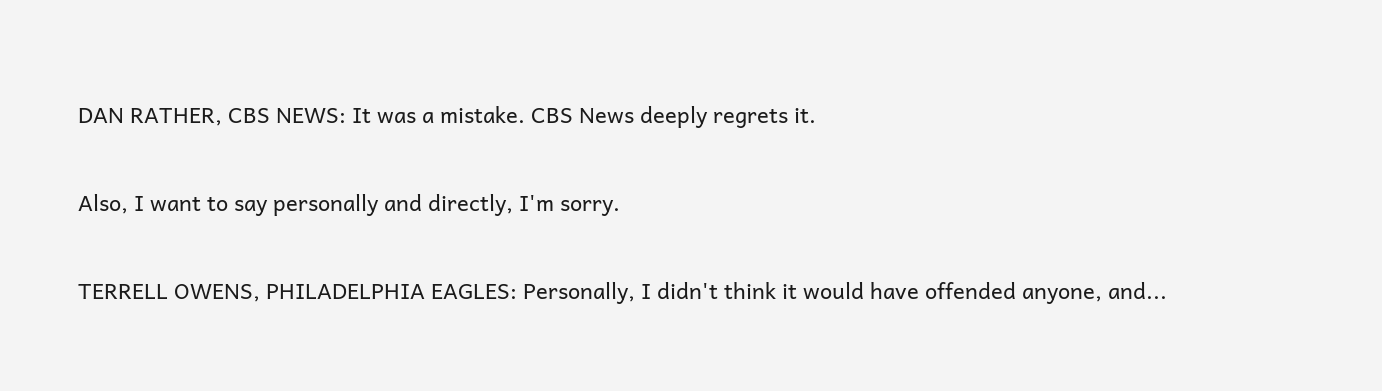DAN RATHER, CBS NEWS: It was a mistake. CBS News deeply regrets it.

Also, I want to say personally and directly, I'm sorry.

TERRELL OWENS, PHILADELPHIA EAGLES: Personally, I didn't think it would have offended anyone, and...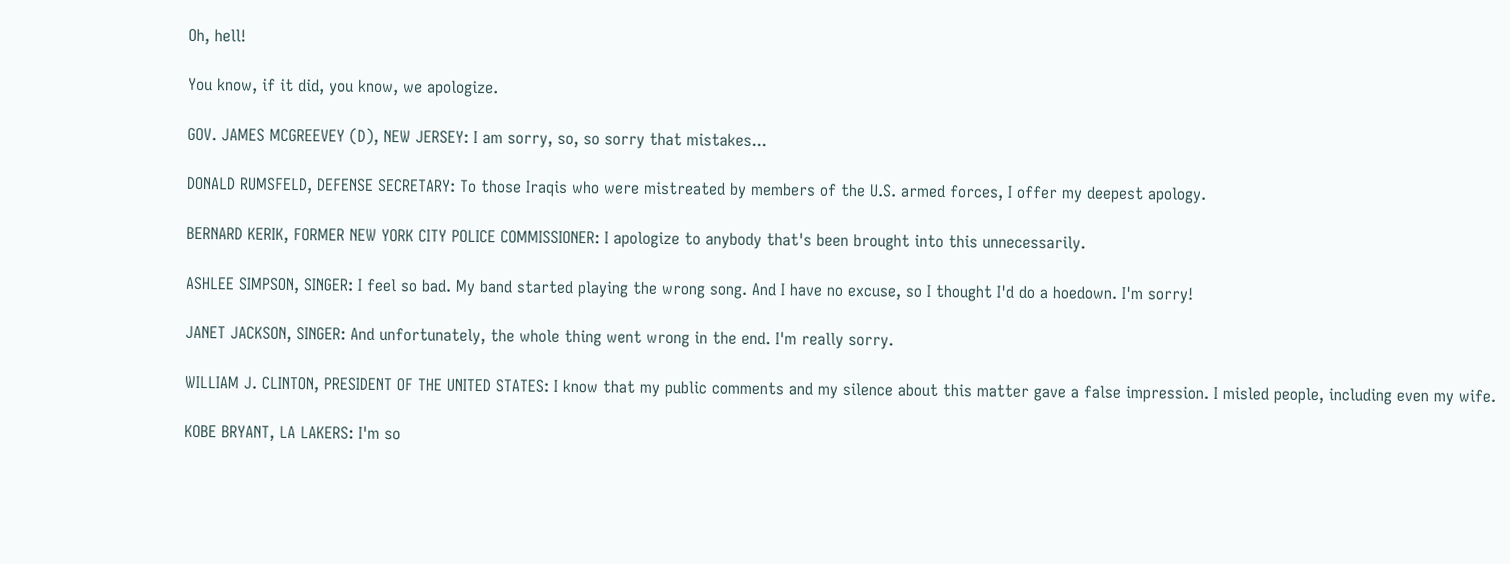Oh, hell!

You know, if it did, you know, we apologize.

GOV. JAMES MCGREEVEY (D), NEW JERSEY: I am sorry, so, so sorry that mistakes...

DONALD RUMSFELD, DEFENSE SECRETARY: To those Iraqis who were mistreated by members of the U.S. armed forces, I offer my deepest apology.

BERNARD KERIK, FORMER NEW YORK CITY POLICE COMMISSIONER: I apologize to anybody that's been brought into this unnecessarily.

ASHLEE SIMPSON, SINGER: I feel so bad. My band started playing the wrong song. And I have no excuse, so I thought I'd do a hoedown. I'm sorry!

JANET JACKSON, SINGER: And unfortunately, the whole thing went wrong in the end. I'm really sorry.

WILLIAM J. CLINTON, PRESIDENT OF THE UNITED STATES: I know that my public comments and my silence about this matter gave a false impression. I misled people, including even my wife.

KOBE BRYANT, LA LAKERS: I'm so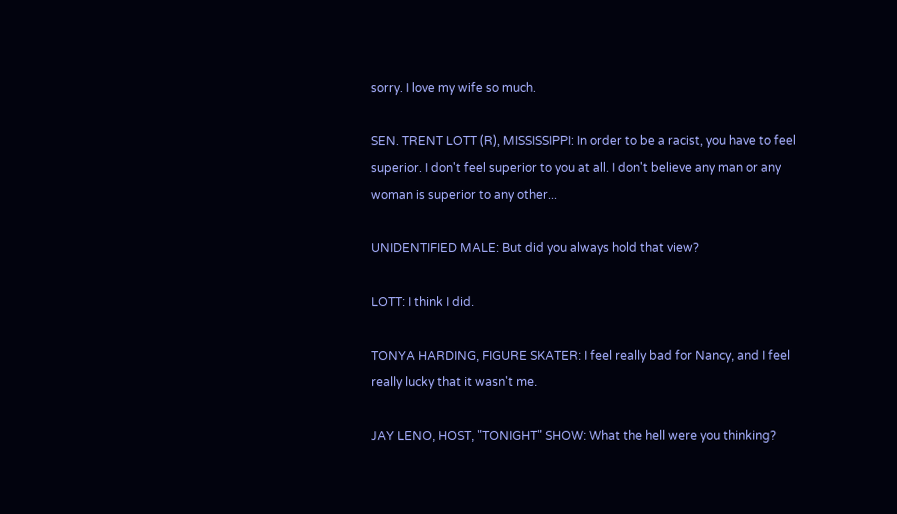sorry. I love my wife so much.

SEN. TRENT LOTT (R), MISSISSIPPI: In order to be a racist, you have to feel superior. I don't feel superior to you at all. I don't believe any man or any woman is superior to any other...

UNIDENTIFIED MALE: But did you always hold that view?

LOTT: I think I did.

TONYA HARDING, FIGURE SKATER: I feel really bad for Nancy, and I feel really lucky that it wasn't me.

JAY LENO, HOST, "TONIGHT" SHOW: What the hell were you thinking?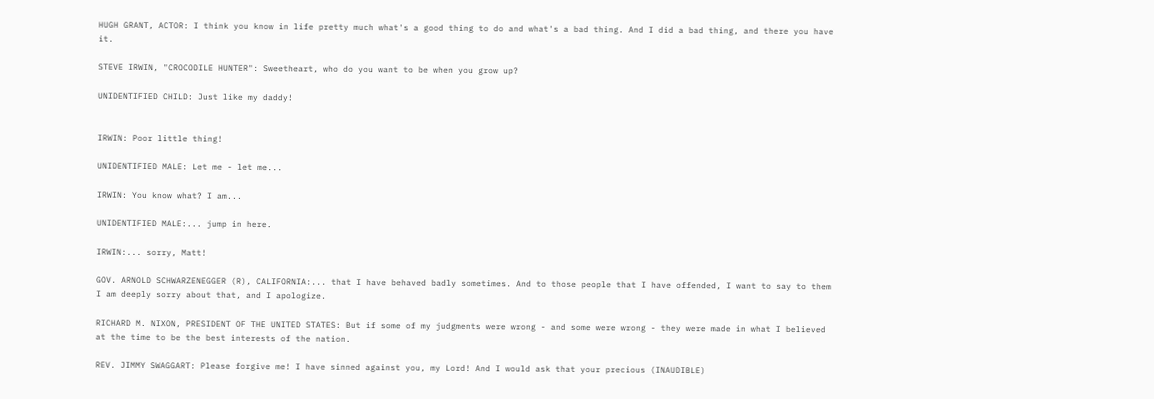HUGH GRANT, ACTOR: I think you know in life pretty much what's a good thing to do and what's a bad thing. And I did a bad thing, and there you have it.

STEVE IRWIN, "CROCODILE HUNTER": Sweetheart, who do you want to be when you grow up?

UNIDENTIFIED CHILD: Just like my daddy!


IRWIN: Poor little thing!

UNIDENTIFIED MALE: Let me - let me...

IRWIN: You know what? I am...

UNIDENTIFIED MALE:... jump in here.

IRWIN:... sorry, Matt!

GOV. ARNOLD SCHWARZENEGGER (R), CALIFORNIA:... that I have behaved badly sometimes. And to those people that I have offended, I want to say to them I am deeply sorry about that, and I apologize.

RICHARD M. NIXON, PRESIDENT OF THE UNITED STATES: But if some of my judgments were wrong - and some were wrong - they were made in what I believed at the time to be the best interests of the nation.

REV. JIMMY SWAGGART: Please forgive me! I have sinned against you, my Lord! And I would ask that your precious (INAUDIBLE)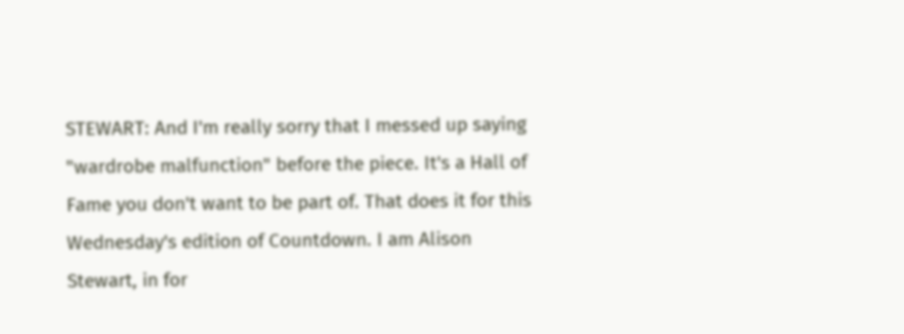STEWART: And I'm really sorry that I messed up saying "wardrobe malfunction" before the piece. It's a Hall of Fame you don't want to be part of. That does it for this Wednesday's edition of Countdown. I am Alison Stewart, in for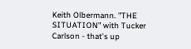Keith Olbermann. "THE SITUATION" with Tucker Carlson - that's up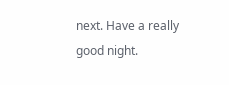next. Have a really good night.